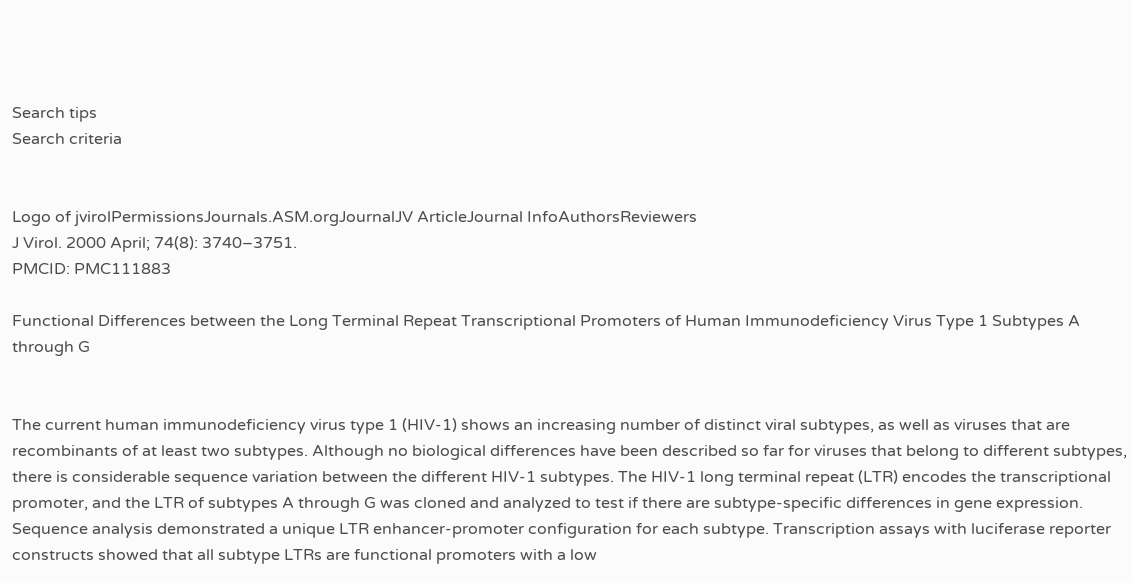Search tips
Search criteria


Logo of jvirolPermissionsJournals.ASM.orgJournalJV ArticleJournal InfoAuthorsReviewers
J Virol. 2000 April; 74(8): 3740–3751.
PMCID: PMC111883

Functional Differences between the Long Terminal Repeat Transcriptional Promoters of Human Immunodeficiency Virus Type 1 Subtypes A through G


The current human immunodeficiency virus type 1 (HIV-1) shows an increasing number of distinct viral subtypes, as well as viruses that are recombinants of at least two subtypes. Although no biological differences have been described so far for viruses that belong to different subtypes, there is considerable sequence variation between the different HIV-1 subtypes. The HIV-1 long terminal repeat (LTR) encodes the transcriptional promoter, and the LTR of subtypes A through G was cloned and analyzed to test if there are subtype-specific differences in gene expression. Sequence analysis demonstrated a unique LTR enhancer-promoter configuration for each subtype. Transcription assays with luciferase reporter constructs showed that all subtype LTRs are functional promoters with a low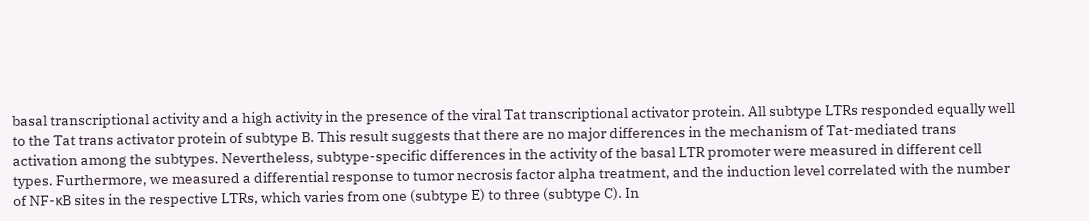basal transcriptional activity and a high activity in the presence of the viral Tat transcriptional activator protein. All subtype LTRs responded equally well to the Tat trans activator protein of subtype B. This result suggests that there are no major differences in the mechanism of Tat-mediated trans activation among the subtypes. Nevertheless, subtype-specific differences in the activity of the basal LTR promoter were measured in different cell types. Furthermore, we measured a differential response to tumor necrosis factor alpha treatment, and the induction level correlated with the number of NF-κB sites in the respective LTRs, which varies from one (subtype E) to three (subtype C). In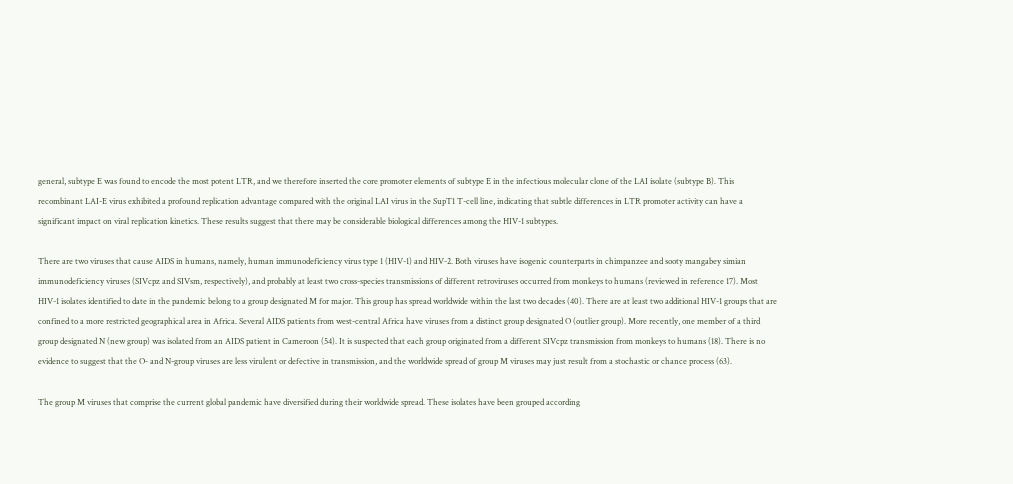general, subtype E was found to encode the most potent LTR, and we therefore inserted the core promoter elements of subtype E in the infectious molecular clone of the LAI isolate (subtype B). This recombinant LAI-E virus exhibited a profound replication advantage compared with the original LAI virus in the SupT1 T-cell line, indicating that subtle differences in LTR promoter activity can have a significant impact on viral replication kinetics. These results suggest that there may be considerable biological differences among the HIV-1 subtypes.

There are two viruses that cause AIDS in humans, namely, human immunodeficiency virus type 1 (HIV-1) and HIV-2. Both viruses have isogenic counterparts in chimpanzee and sooty mangabey simian immunodeficiency viruses (SIVcpz and SIVsm, respectively), and probably at least two cross-species transmissions of different retroviruses occurred from monkeys to humans (reviewed in reference 17). Most HIV-1 isolates identified to date in the pandemic belong to a group designated M for major. This group has spread worldwide within the last two decades (40). There are at least two additional HIV-1 groups that are confined to a more restricted geographical area in Africa. Several AIDS patients from west-central Africa have viruses from a distinct group designated O (outlier group). More recently, one member of a third group designated N (new group) was isolated from an AIDS patient in Cameroon (54). It is suspected that each group originated from a different SIVcpz transmission from monkeys to humans (18). There is no evidence to suggest that the O- and N-group viruses are less virulent or defective in transmission, and the worldwide spread of group M viruses may just result from a stochastic or chance process (63).

The group M viruses that comprise the current global pandemic have diversified during their worldwide spread. These isolates have been grouped according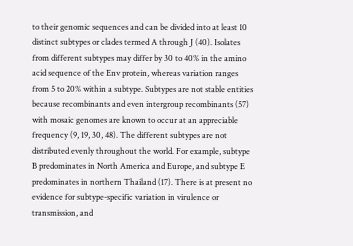to their genomic sequences and can be divided into at least 10 distinct subtypes or clades termed A through J (40). Isolates from different subtypes may differ by 30 to 40% in the amino acid sequence of the Env protein, whereas variation ranges from 5 to 20% within a subtype. Subtypes are not stable entities because recombinants and even intergroup recombinants (57) with mosaic genomes are known to occur at an appreciable frequency (9, 19, 30, 48). The different subtypes are not distributed evenly throughout the world. For example, subtype B predominates in North America and Europe, and subtype E predominates in northern Thailand (17). There is at present no evidence for subtype-specific variation in virulence or transmission, and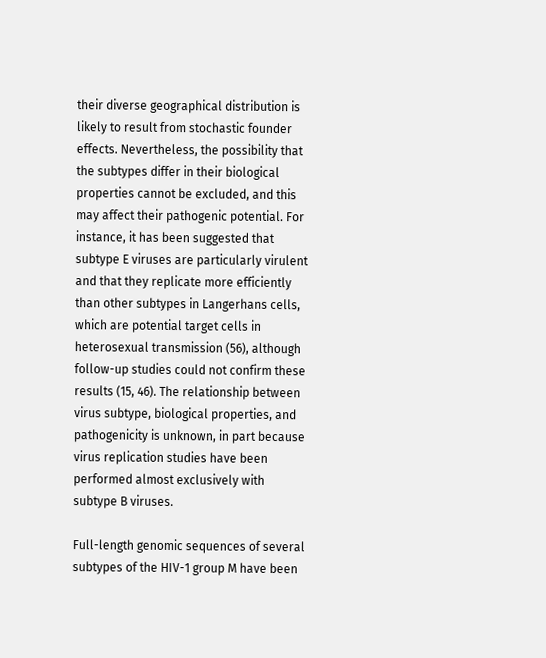their diverse geographical distribution is likely to result from stochastic founder effects. Nevertheless, the possibility that the subtypes differ in their biological properties cannot be excluded, and this may affect their pathogenic potential. For instance, it has been suggested that subtype E viruses are particularly virulent and that they replicate more efficiently than other subtypes in Langerhans cells, which are potential target cells in heterosexual transmission (56), although follow-up studies could not confirm these results (15, 46). The relationship between virus subtype, biological properties, and pathogenicity is unknown, in part because virus replication studies have been performed almost exclusively with subtype B viruses.

Full-length genomic sequences of several subtypes of the HIV-1 group M have been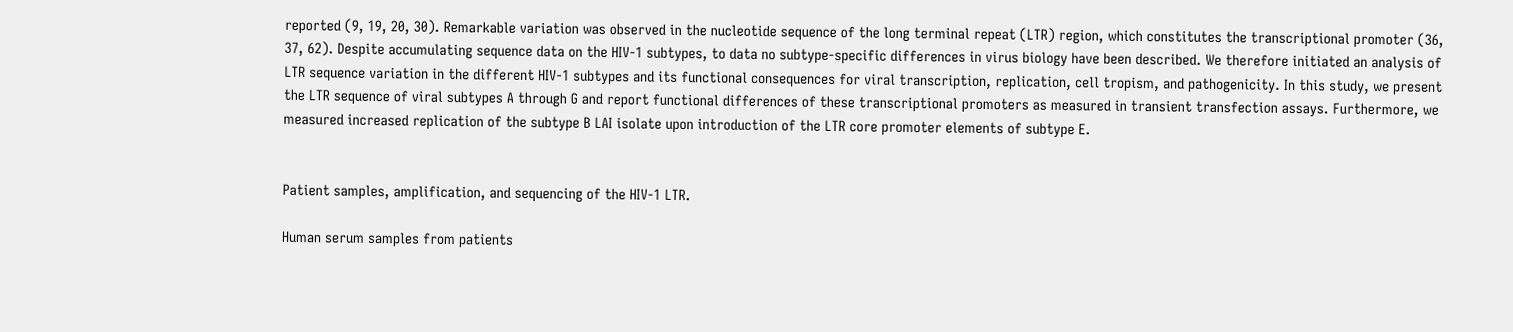reported (9, 19, 20, 30). Remarkable variation was observed in the nucleotide sequence of the long terminal repeat (LTR) region, which constitutes the transcriptional promoter (36, 37, 62). Despite accumulating sequence data on the HIV-1 subtypes, to data no subtype-specific differences in virus biology have been described. We therefore initiated an analysis of LTR sequence variation in the different HIV-1 subtypes and its functional consequences for viral transcription, replication, cell tropism, and pathogenicity. In this study, we present the LTR sequence of viral subtypes A through G and report functional differences of these transcriptional promoters as measured in transient transfection assays. Furthermore, we measured increased replication of the subtype B LAI isolate upon introduction of the LTR core promoter elements of subtype E.


Patient samples, amplification, and sequencing of the HIV-1 LTR.

Human serum samples from patients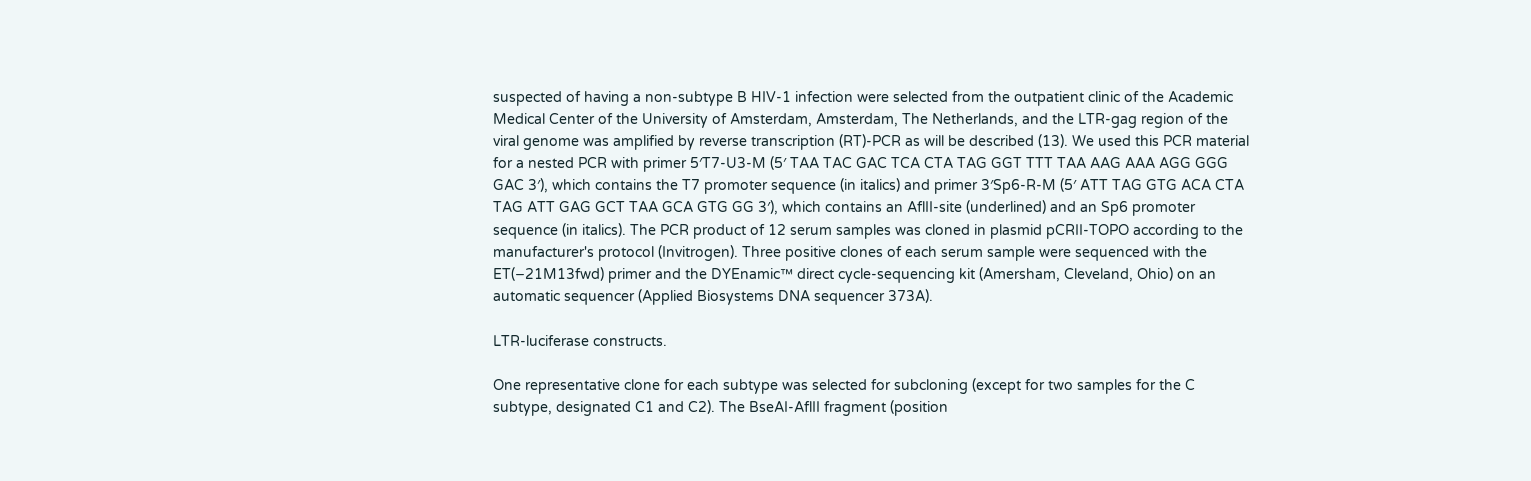suspected of having a non-subtype B HIV-1 infection were selected from the outpatient clinic of the Academic Medical Center of the University of Amsterdam, Amsterdam, The Netherlands, and the LTR-gag region of the viral genome was amplified by reverse transcription (RT)-PCR as will be described (13). We used this PCR material for a nested PCR with primer 5′T7-U3-M (5′ TAA TAC GAC TCA CTA TAG GGT TTT TAA AAG AAA AGG GGG GAC 3′), which contains the T7 promoter sequence (in italics) and primer 3′Sp6-R-M (5′ ATT TAG GTG ACA CTA TAG ATT GAG GCT TAA GCA GTG GG 3′), which contains an AflII-site (underlined) and an Sp6 promoter sequence (in italics). The PCR product of 12 serum samples was cloned in plasmid pCRII-TOPO according to the manufacturer's protocol (Invitrogen). Three positive clones of each serum sample were sequenced with the ET(−21M13fwd) primer and the DYEnamic™ direct cycle-sequencing kit (Amersham, Cleveland, Ohio) on an automatic sequencer (Applied Biosystems DNA sequencer 373A).

LTR-luciferase constructs.

One representative clone for each subtype was selected for subcloning (except for two samples for the C subtype, designated C1 and C2). The BseAI-AflII fragment (position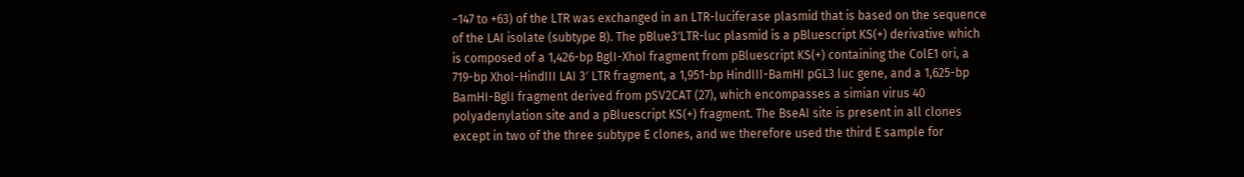−147 to +63) of the LTR was exchanged in an LTR-luciferase plasmid that is based on the sequence of the LAI isolate (subtype B). The pBlue3′LTR-luc plasmid is a pBluescript KS(+) derivative which is composed of a 1,426-bp BglI-XhoI fragment from pBluescript KS(+) containing the ColE1 ori, a 719-bp XhoI-HindIII LAI 3′ LTR fragment, a 1,951-bp HindIII-BamHI pGL3 luc gene, and a 1,625-bp BamHI-BglI fragment derived from pSV2CAT (27), which encompasses a simian virus 40 polyadenylation site and a pBluescript KS(+) fragment. The BseAI site is present in all clones except in two of the three subtype E clones, and we therefore used the third E sample for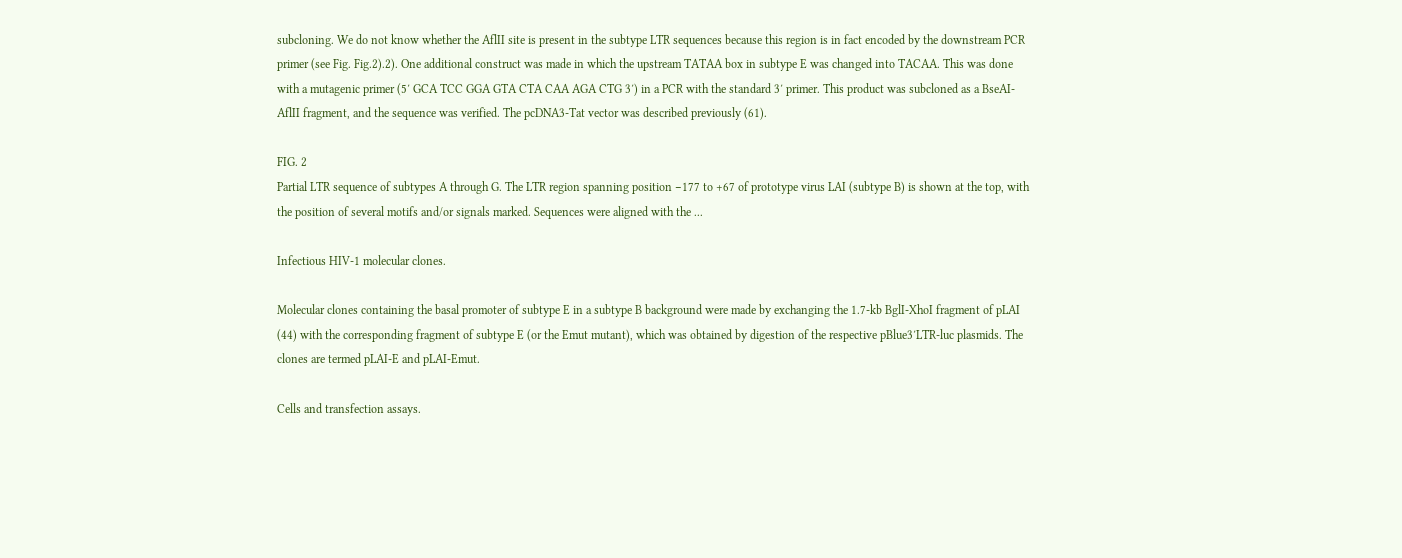subcloning. We do not know whether the AflII site is present in the subtype LTR sequences because this region is in fact encoded by the downstream PCR primer (see Fig. Fig.2).2). One additional construct was made in which the upstream TATAA box in subtype E was changed into TACAA. This was done with a mutagenic primer (5′ GCA TCC GGA GTA CTA CAA AGA CTG 3′) in a PCR with the standard 3′ primer. This product was subcloned as a BseAI-AflII fragment, and the sequence was verified. The pcDNA3-Tat vector was described previously (61).

FIG. 2
Partial LTR sequence of subtypes A through G. The LTR region spanning position −177 to +67 of prototype virus LAI (subtype B) is shown at the top, with the position of several motifs and/or signals marked. Sequences were aligned with the ...

Infectious HIV-1 molecular clones.

Molecular clones containing the basal promoter of subtype E in a subtype B background were made by exchanging the 1.7-kb BglI-XhoI fragment of pLAI (44) with the corresponding fragment of subtype E (or the Emut mutant), which was obtained by digestion of the respective pBlue3′LTR-luc plasmids. The clones are termed pLAI-E and pLAI-Emut.

Cells and transfection assays.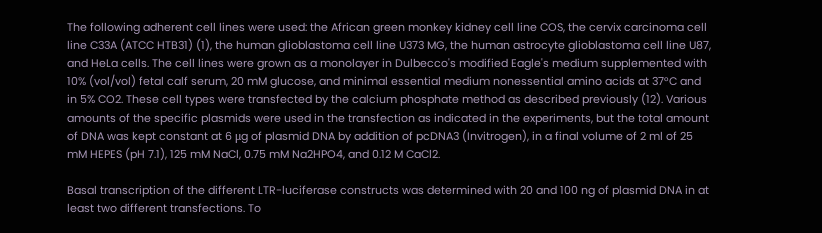The following adherent cell lines were used: the African green monkey kidney cell line COS, the cervix carcinoma cell line C33A (ATCC HTB31) (1), the human glioblastoma cell line U373 MG, the human astrocyte glioblastoma cell line U87, and HeLa cells. The cell lines were grown as a monolayer in Dulbecco's modified Eagle's medium supplemented with 10% (vol/vol) fetal calf serum, 20 mM glucose, and minimal essential medium nonessential amino acids at 37°C and in 5% CO2. These cell types were transfected by the calcium phosphate method as described previously (12). Various amounts of the specific plasmids were used in the transfection as indicated in the experiments, but the total amount of DNA was kept constant at 6 μg of plasmid DNA by addition of pcDNA3 (Invitrogen), in a final volume of 2 ml of 25 mM HEPES (pH 7.1), 125 mM NaCl, 0.75 mM Na2HPO4, and 0.12 M CaCl2.

Basal transcription of the different LTR-luciferase constructs was determined with 20 and 100 ng of plasmid DNA in at least two different transfections. To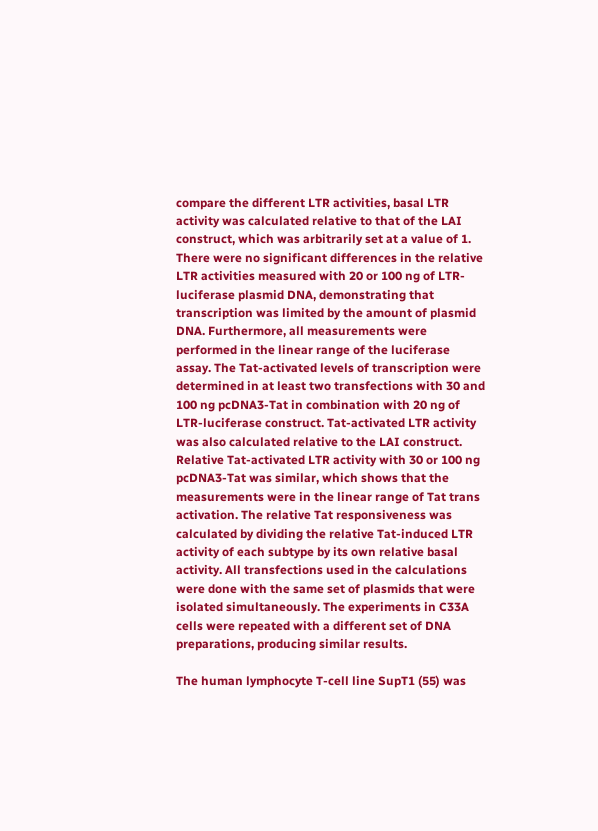compare the different LTR activities, basal LTR activity was calculated relative to that of the LAI construct, which was arbitrarily set at a value of 1. There were no significant differences in the relative LTR activities measured with 20 or 100 ng of LTR-luciferase plasmid DNA, demonstrating that transcription was limited by the amount of plasmid DNA. Furthermore, all measurements were performed in the linear range of the luciferase assay. The Tat-activated levels of transcription were determined in at least two transfections with 30 and 100 ng pcDNA3-Tat in combination with 20 ng of LTR-luciferase construct. Tat-activated LTR activity was also calculated relative to the LAI construct. Relative Tat-activated LTR activity with 30 or 100 ng pcDNA3-Tat was similar, which shows that the measurements were in the linear range of Tat trans activation. The relative Tat responsiveness was calculated by dividing the relative Tat-induced LTR activity of each subtype by its own relative basal activity. All transfections used in the calculations were done with the same set of plasmids that were isolated simultaneously. The experiments in C33A cells were repeated with a different set of DNA preparations, producing similar results.

The human lymphocyte T-cell line SupT1 (55) was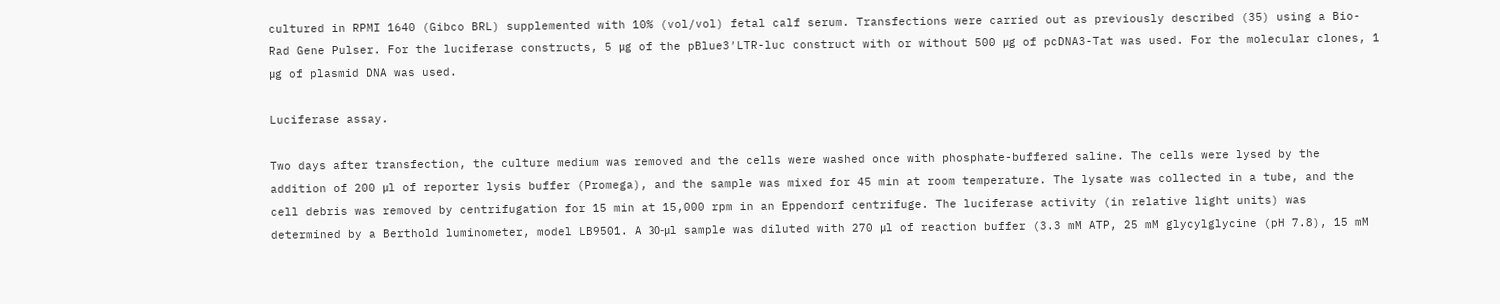cultured in RPMI 1640 (Gibco BRL) supplemented with 10% (vol/vol) fetal calf serum. Transfections were carried out as previously described (35) using a Bio-Rad Gene Pulser. For the luciferase constructs, 5 μg of the pBlue3′LTR-luc construct with or without 500 μg of pcDNA3-Tat was used. For the molecular clones, 1 μg of plasmid DNA was used.

Luciferase assay.

Two days after transfection, the culture medium was removed and the cells were washed once with phosphate-buffered saline. The cells were lysed by the addition of 200 μl of reporter lysis buffer (Promega), and the sample was mixed for 45 min at room temperature. The lysate was collected in a tube, and the cell debris was removed by centrifugation for 15 min at 15,000 rpm in an Eppendorf centrifuge. The luciferase activity (in relative light units) was determined by a Berthold luminometer, model LB9501. A 30-μl sample was diluted with 270 μl of reaction buffer (3.3 mM ATP, 25 mM glycylglycine (pH 7.8), 15 mM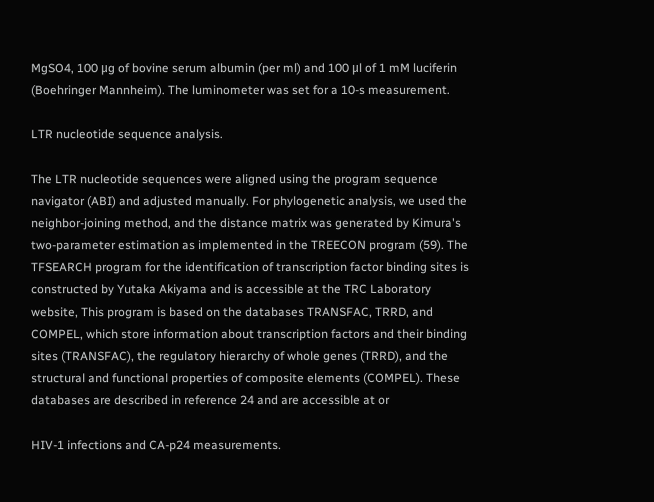MgSO4, 100 μg of bovine serum albumin (per ml) and 100 μl of 1 mM luciferin (Boehringer Mannheim). The luminometer was set for a 10-s measurement.

LTR nucleotide sequence analysis.

The LTR nucleotide sequences were aligned using the program sequence navigator (ABI) and adjusted manually. For phylogenetic analysis, we used the neighbor-joining method, and the distance matrix was generated by Kimura's two-parameter estimation as implemented in the TREECON program (59). The TFSEARCH program for the identification of transcription factor binding sites is constructed by Yutaka Akiyama and is accessible at the TRC Laboratory website, This program is based on the databases TRANSFAC, TRRD, and COMPEL, which store information about transcription factors and their binding sites (TRANSFAC), the regulatory hierarchy of whole genes (TRRD), and the structural and functional properties of composite elements (COMPEL). These databases are described in reference 24 and are accessible at or

HIV-1 infections and CA-p24 measurements.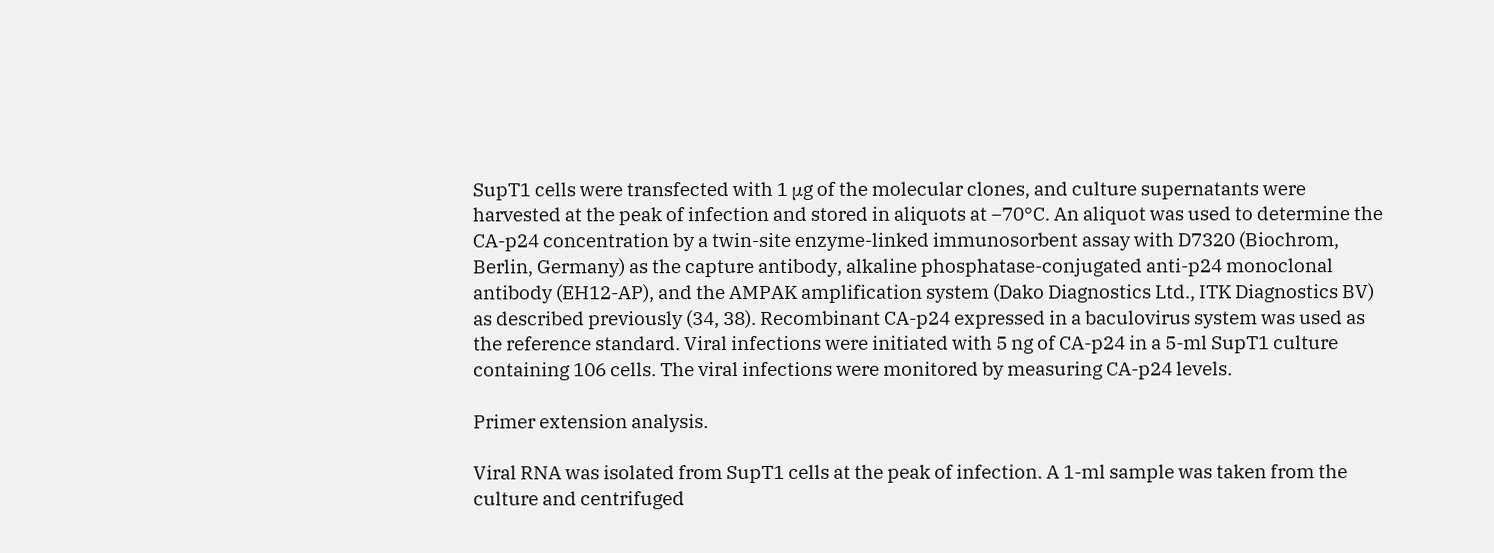SupT1 cells were transfected with 1 μg of the molecular clones, and culture supernatants were harvested at the peak of infection and stored in aliquots at −70°C. An aliquot was used to determine the CA-p24 concentration by a twin-site enzyme-linked immunosorbent assay with D7320 (Biochrom, Berlin, Germany) as the capture antibody, alkaline phosphatase-conjugated anti-p24 monoclonal antibody (EH12-AP), and the AMPAK amplification system (Dako Diagnostics Ltd., ITK Diagnostics BV) as described previously (34, 38). Recombinant CA-p24 expressed in a baculovirus system was used as the reference standard. Viral infections were initiated with 5 ng of CA-p24 in a 5-ml SupT1 culture containing 106 cells. The viral infections were monitored by measuring CA-p24 levels.

Primer extension analysis.

Viral RNA was isolated from SupT1 cells at the peak of infection. A 1-ml sample was taken from the culture and centrifuged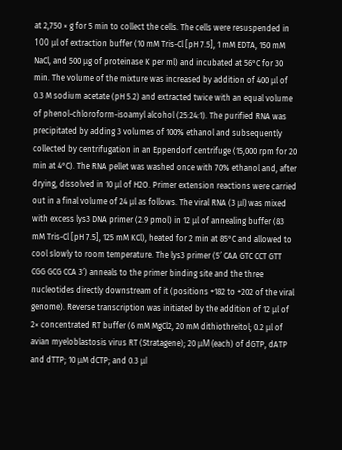at 2,750 × g for 5 min to collect the cells. The cells were resuspended in 100 μl of extraction buffer (10 mM Tris-Cl [pH 7.5], 1 mM EDTA, 150 mM NaCl, and 500 μg of proteinase K per ml) and incubated at 56°C for 30 min. The volume of the mixture was increased by addition of 400 μl of 0.3 M sodium acetate (pH 5.2) and extracted twice with an equal volume of phenol-chloroform-isoamyl alcohol (25:24:1). The purified RNA was precipitated by adding 3 volumes of 100% ethanol and subsequently collected by centrifugation in an Eppendorf centrifuge (15,000 rpm for 20 min at 4°C). The RNA pellet was washed once with 70% ethanol and, after drying, dissolved in 10 μl of H2O. Primer extension reactions were carried out in a final volume of 24 μl as follows. The viral RNA (3 μl) was mixed with excess lys3 DNA primer (2.9 pmol) in 12 μl of annealing buffer (83 mM Tris-Cl [pH 7.5], 125 mM KCl), heated for 2 min at 85°C and allowed to cool slowly to room temperature. The lys3 primer (5′ CAA GTC CCT GTT CGG GCG CCA 3′) anneals to the primer binding site and the three nucleotides directly downstream of it (positions +182 to +202 of the viral genome). Reverse transcription was initiated by the addition of 12 μl of 2× concentrated RT buffer (6 mM MgCl2, 20 mM dithiothreitol; 0.2 μl of avian myeloblastosis virus RT (Stratagene); 20 μM (each) of dGTP, dATP and dTTP; 10 μM dCTP; and 0.3 μl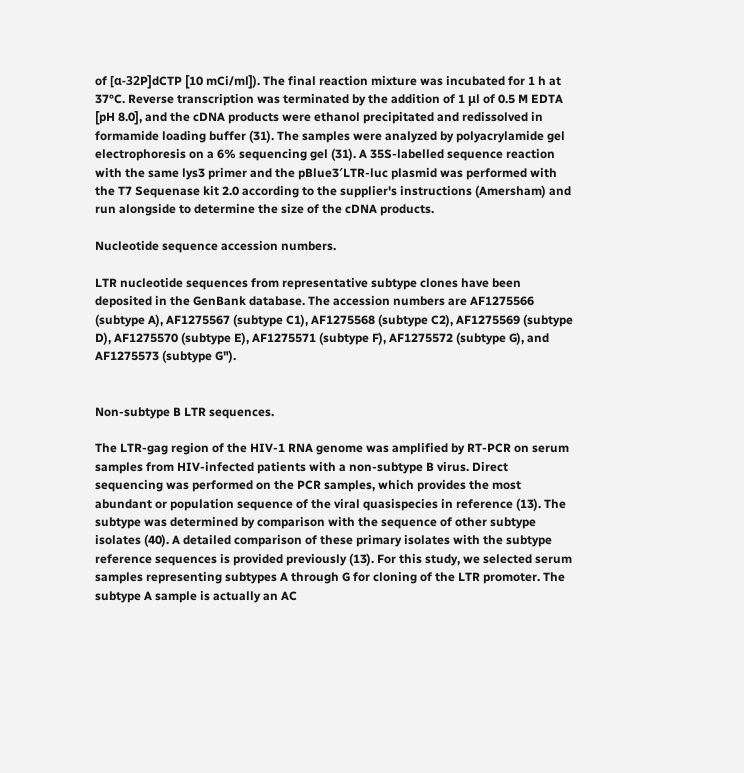of [α-32P]dCTP [10 mCi/ml]). The final reaction mixture was incubated for 1 h at 37°C. Reverse transcription was terminated by the addition of 1 μl of 0.5 M EDTA [pH 8.0], and the cDNA products were ethanol precipitated and redissolved in formamide loading buffer (31). The samples were analyzed by polyacrylamide gel electrophoresis on a 6% sequencing gel (31). A 35S-labelled sequence reaction with the same lys3 primer and the pBlue3′LTR-luc plasmid was performed with the T7 Sequenase kit 2.0 according to the supplier's instructions (Amersham) and run alongside to determine the size of the cDNA products.

Nucleotide sequence accession numbers.

LTR nucleotide sequences from representative subtype clones have been deposited in the GenBank database. The accession numbers are AF1275566 (subtype A), AF1275567 (subtype C1), AF1275568 (subtype C2), AF1275569 (subtype D), AF1275570 (subtype E), AF1275571 (subtype F), AF1275572 (subtype G), and AF1275573 (subtype G").


Non-subtype B LTR sequences.

The LTR-gag region of the HIV-1 RNA genome was amplified by RT-PCR on serum samples from HIV-infected patients with a non-subtype B virus. Direct sequencing was performed on the PCR samples, which provides the most abundant or population sequence of the viral quasispecies in reference (13). The subtype was determined by comparison with the sequence of other subtype isolates (40). A detailed comparison of these primary isolates with the subtype reference sequences is provided previously (13). For this study, we selected serum samples representing subtypes A through G for cloning of the LTR promoter. The subtype A sample is actually an AC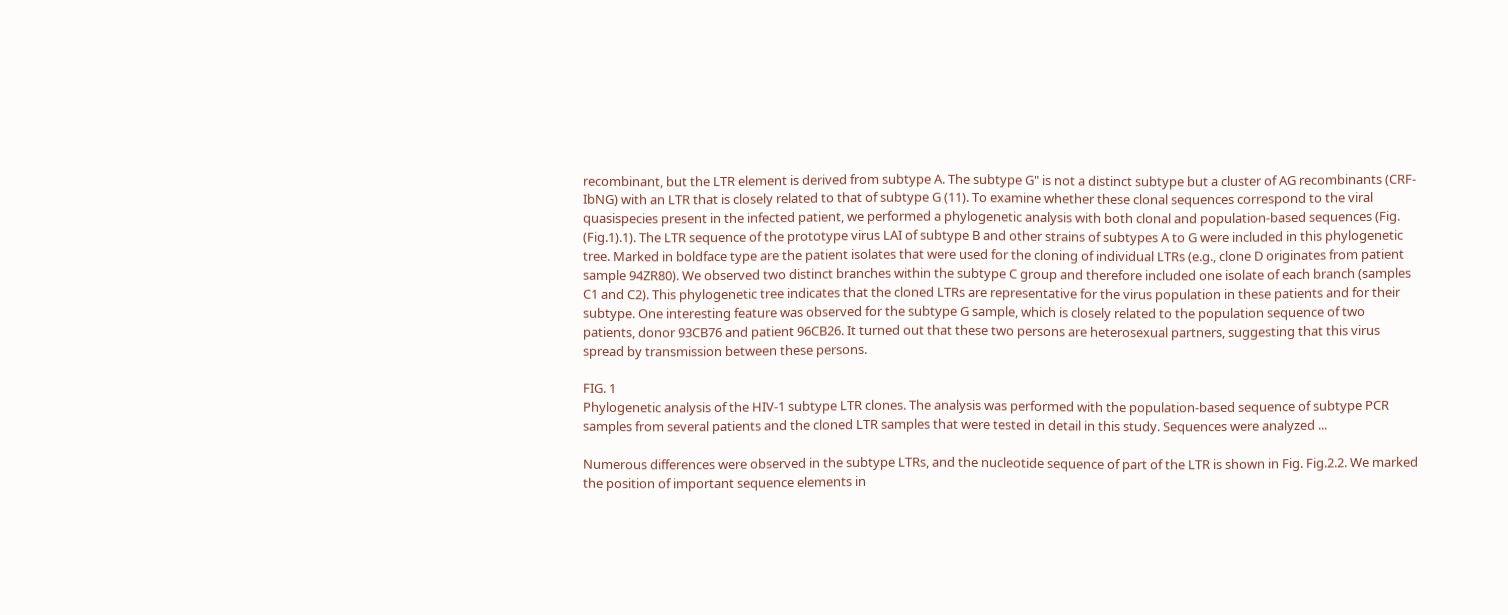recombinant, but the LTR element is derived from subtype A. The subtype G" is not a distinct subtype but a cluster of AG recombinants (CRF-IbNG) with an LTR that is closely related to that of subtype G (11). To examine whether these clonal sequences correspond to the viral quasispecies present in the infected patient, we performed a phylogenetic analysis with both clonal and population-based sequences (Fig. (Fig.1).1). The LTR sequence of the prototype virus LAI of subtype B and other strains of subtypes A to G were included in this phylogenetic tree. Marked in boldface type are the patient isolates that were used for the cloning of individual LTRs (e.g., clone D originates from patient sample 94ZR80). We observed two distinct branches within the subtype C group and therefore included one isolate of each branch (samples C1 and C2). This phylogenetic tree indicates that the cloned LTRs are representative for the virus population in these patients and for their subtype. One interesting feature was observed for the subtype G sample, which is closely related to the population sequence of two patients, donor 93CB76 and patient 96CB26. It turned out that these two persons are heterosexual partners, suggesting that this virus spread by transmission between these persons.

FIG. 1
Phylogenetic analysis of the HIV-1 subtype LTR clones. The analysis was performed with the population-based sequence of subtype PCR samples from several patients and the cloned LTR samples that were tested in detail in this study. Sequences were analyzed ...

Numerous differences were observed in the subtype LTRs, and the nucleotide sequence of part of the LTR is shown in Fig. Fig.2.2. We marked the position of important sequence elements in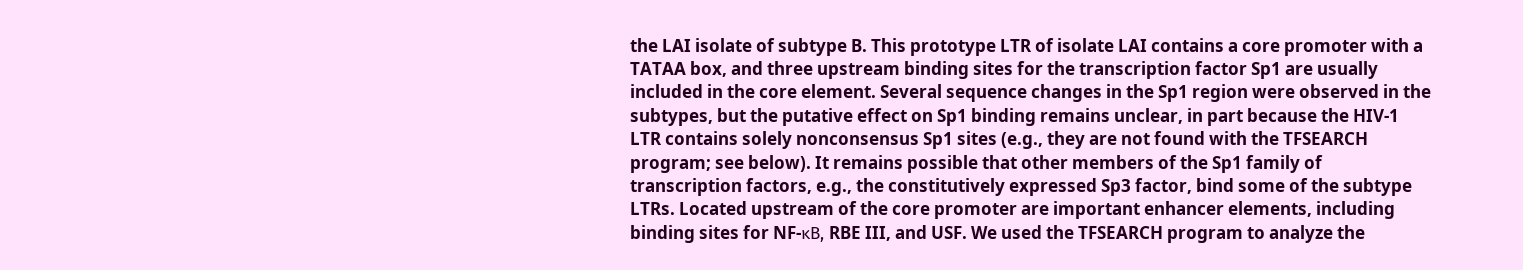the LAI isolate of subtype B. This prototype LTR of isolate LAI contains a core promoter with a TATAA box, and three upstream binding sites for the transcription factor Sp1 are usually included in the core element. Several sequence changes in the Sp1 region were observed in the subtypes, but the putative effect on Sp1 binding remains unclear, in part because the HIV-1 LTR contains solely nonconsensus Sp1 sites (e.g., they are not found with the TFSEARCH program; see below). It remains possible that other members of the Sp1 family of transcription factors, e.g., the constitutively expressed Sp3 factor, bind some of the subtype LTRs. Located upstream of the core promoter are important enhancer elements, including binding sites for NF-κB, RBE III, and USF. We used the TFSEARCH program to analyze the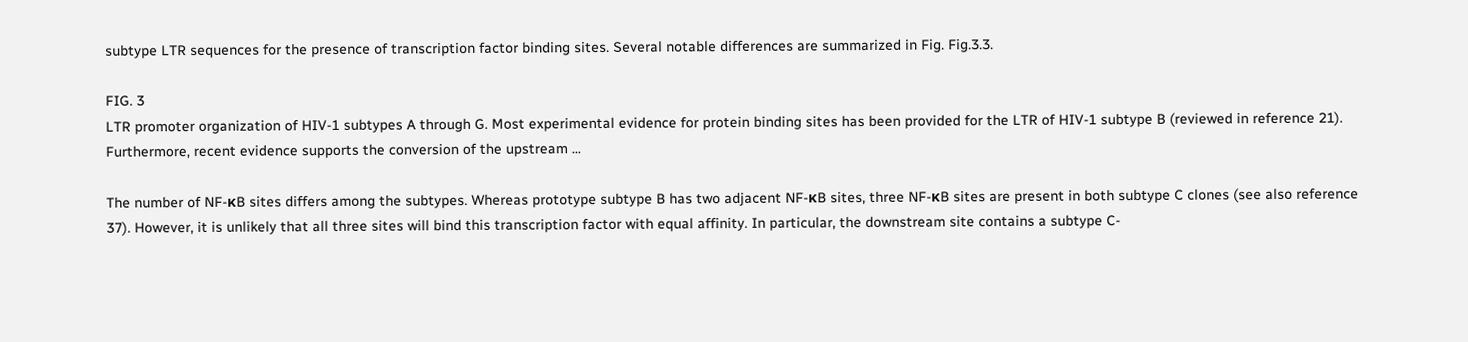subtype LTR sequences for the presence of transcription factor binding sites. Several notable differences are summarized in Fig. Fig.3.3.

FIG. 3
LTR promoter organization of HIV-1 subtypes A through G. Most experimental evidence for protein binding sites has been provided for the LTR of HIV-1 subtype B (reviewed in reference 21). Furthermore, recent evidence supports the conversion of the upstream ...

The number of NF-κB sites differs among the subtypes. Whereas prototype subtype B has two adjacent NF-κB sites, three NF-κB sites are present in both subtype C clones (see also reference 37). However, it is unlikely that all three sites will bind this transcription factor with equal affinity. In particular, the downstream site contains a subtype C-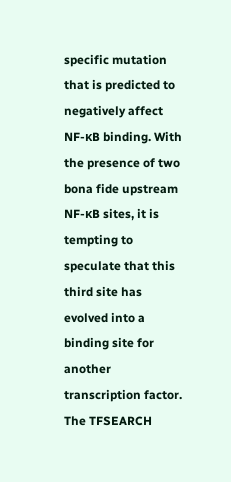specific mutation that is predicted to negatively affect NF-κB binding. With the presence of two bona fide upstream NF-κB sites, it is tempting to speculate that this third site has evolved into a binding site for another transcription factor. The TFSEARCH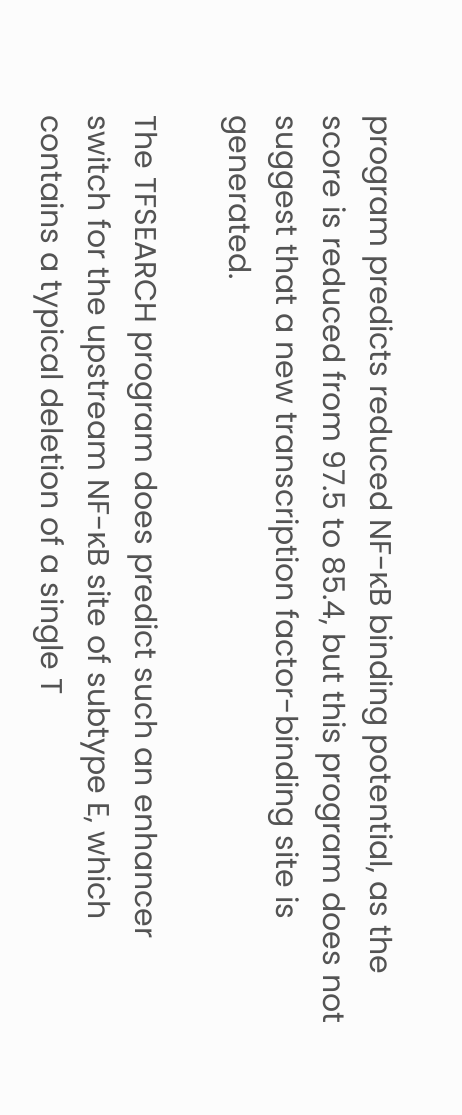program predicts reduced NF-κB binding potential, as the score is reduced from 97.5 to 85.4, but this program does not suggest that a new transcription factor-binding site is generated.

The TFSEARCH program does predict such an enhancer switch for the upstream NF-κB site of subtype E, which contains a typical deletion of a single T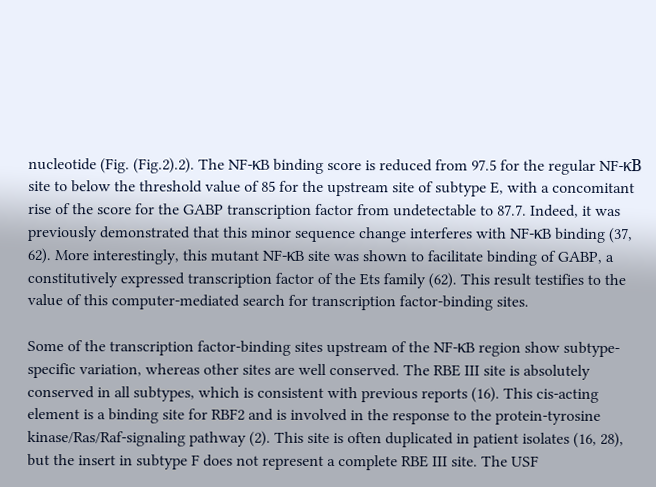nucleotide (Fig. (Fig.2).2). The NF-κB binding score is reduced from 97.5 for the regular NF-κB site to below the threshold value of 85 for the upstream site of subtype E, with a concomitant rise of the score for the GABP transcription factor from undetectable to 87.7. Indeed, it was previously demonstrated that this minor sequence change interferes with NF-κB binding (37, 62). More interestingly, this mutant NF-κB site was shown to facilitate binding of GABP, a constitutively expressed transcription factor of the Ets family (62). This result testifies to the value of this computer-mediated search for transcription factor-binding sites.

Some of the transcription factor-binding sites upstream of the NF-κB region show subtype-specific variation, whereas other sites are well conserved. The RBE III site is absolutely conserved in all subtypes, which is consistent with previous reports (16). This cis-acting element is a binding site for RBF2 and is involved in the response to the protein-tyrosine kinase/Ras/Raf-signaling pathway (2). This site is often duplicated in patient isolates (16, 28), but the insert in subtype F does not represent a complete RBE III site. The USF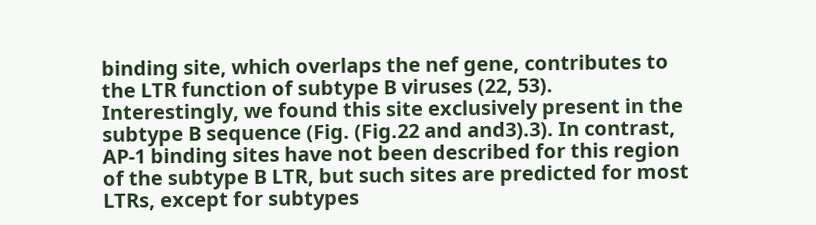binding site, which overlaps the nef gene, contributes to the LTR function of subtype B viruses (22, 53). Interestingly, we found this site exclusively present in the subtype B sequence (Fig. (Fig.22 and and3).3). In contrast, AP-1 binding sites have not been described for this region of the subtype B LTR, but such sites are predicted for most LTRs, except for subtypes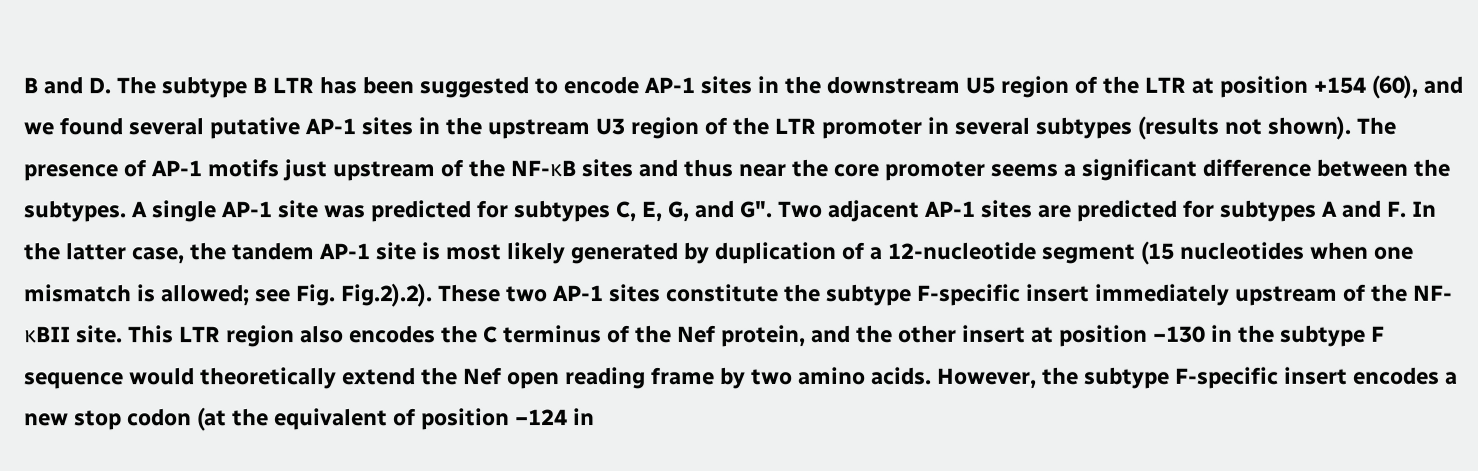B and D. The subtype B LTR has been suggested to encode AP-1 sites in the downstream U5 region of the LTR at position +154 (60), and we found several putative AP-1 sites in the upstream U3 region of the LTR promoter in several subtypes (results not shown). The presence of AP-1 motifs just upstream of the NF-κB sites and thus near the core promoter seems a significant difference between the subtypes. A single AP-1 site was predicted for subtypes C, E, G, and G". Two adjacent AP-1 sites are predicted for subtypes A and F. In the latter case, the tandem AP-1 site is most likely generated by duplication of a 12-nucleotide segment (15 nucleotides when one mismatch is allowed; see Fig. Fig.2).2). These two AP-1 sites constitute the subtype F-specific insert immediately upstream of the NF-κBII site. This LTR region also encodes the C terminus of the Nef protein, and the other insert at position −130 in the subtype F sequence would theoretically extend the Nef open reading frame by two amino acids. However, the subtype F-specific insert encodes a new stop codon (at the equivalent of position −124 in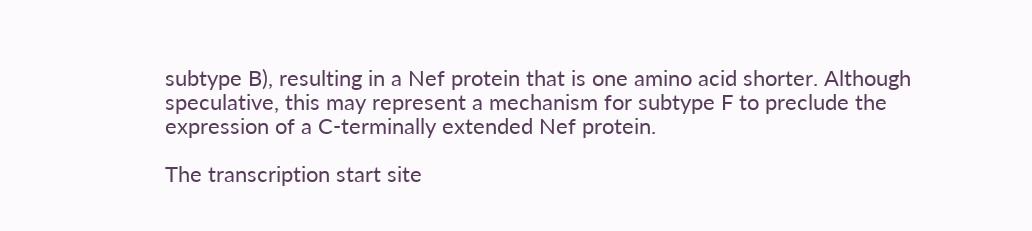subtype B), resulting in a Nef protein that is one amino acid shorter. Although speculative, this may represent a mechanism for subtype F to preclude the expression of a C-terminally extended Nef protein.

The transcription start site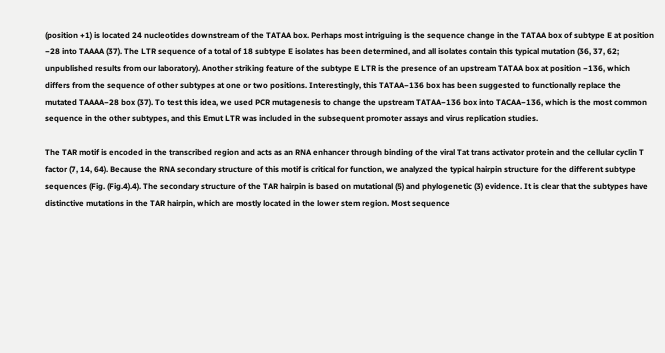(position +1) is located 24 nucleotides downstream of the TATAA box. Perhaps most intriguing is the sequence change in the TATAA box of subtype E at position −28 into TAAAA (37). The LTR sequence of a total of 18 subtype E isolates has been determined, and all isolates contain this typical mutation (36, 37, 62; unpublished results from our laboratory). Another striking feature of the subtype E LTR is the presence of an upstream TATAA box at position −136, which differs from the sequence of other subtypes at one or two positions. Interestingly, this TATAA−136 box has been suggested to functionally replace the mutated TAAAA−28 box (37). To test this idea, we used PCR mutagenesis to change the upstream TATAA−136 box into TACAA−136, which is the most common sequence in the other subtypes, and this Emut LTR was included in the subsequent promoter assays and virus replication studies.

The TAR motif is encoded in the transcribed region and acts as an RNA enhancer through binding of the viral Tat trans activator protein and the cellular cyclin T factor (7, 14, 64). Because the RNA secondary structure of this motif is critical for function, we analyzed the typical hairpin structure for the different subtype sequences (Fig. (Fig.4).4). The secondary structure of the TAR hairpin is based on mutational (5) and phylogenetic (3) evidence. It is clear that the subtypes have distinctive mutations in the TAR hairpin, which are mostly located in the lower stem region. Most sequence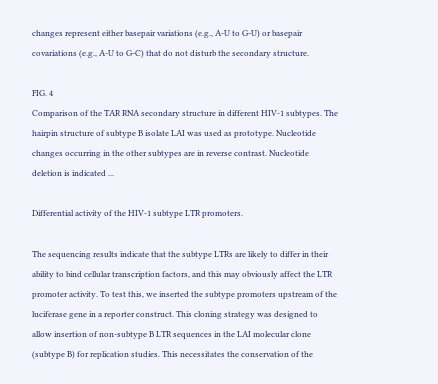changes represent either basepair variations (e.g., A-U to G-U) or basepair covariations (e.g., A-U to G-C) that do not disturb the secondary structure.

FIG. 4
Comparison of the TAR RNA secondary structure in different HIV-1 subtypes. The hairpin structure of subtype B isolate LAI was used as prototype. Nucleotide changes occurring in the other subtypes are in reverse contrast. Nucleotide deletion is indicated ...

Differential activity of the HIV-1 subtype LTR promoters.

The sequencing results indicate that the subtype LTRs are likely to differ in their ability to bind cellular transcription factors, and this may obviously affect the LTR promoter activity. To test this, we inserted the subtype promoters upstream of the luciferase gene in a reporter construct. This cloning strategy was designed to allow insertion of non-subtype B LTR sequences in the LAI molecular clone (subtype B) for replication studies. This necessitates the conservation of the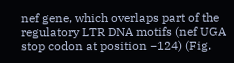nef gene, which overlaps part of the regulatory LTR DNA motifs (nef UGA stop codon at position −124) (Fig.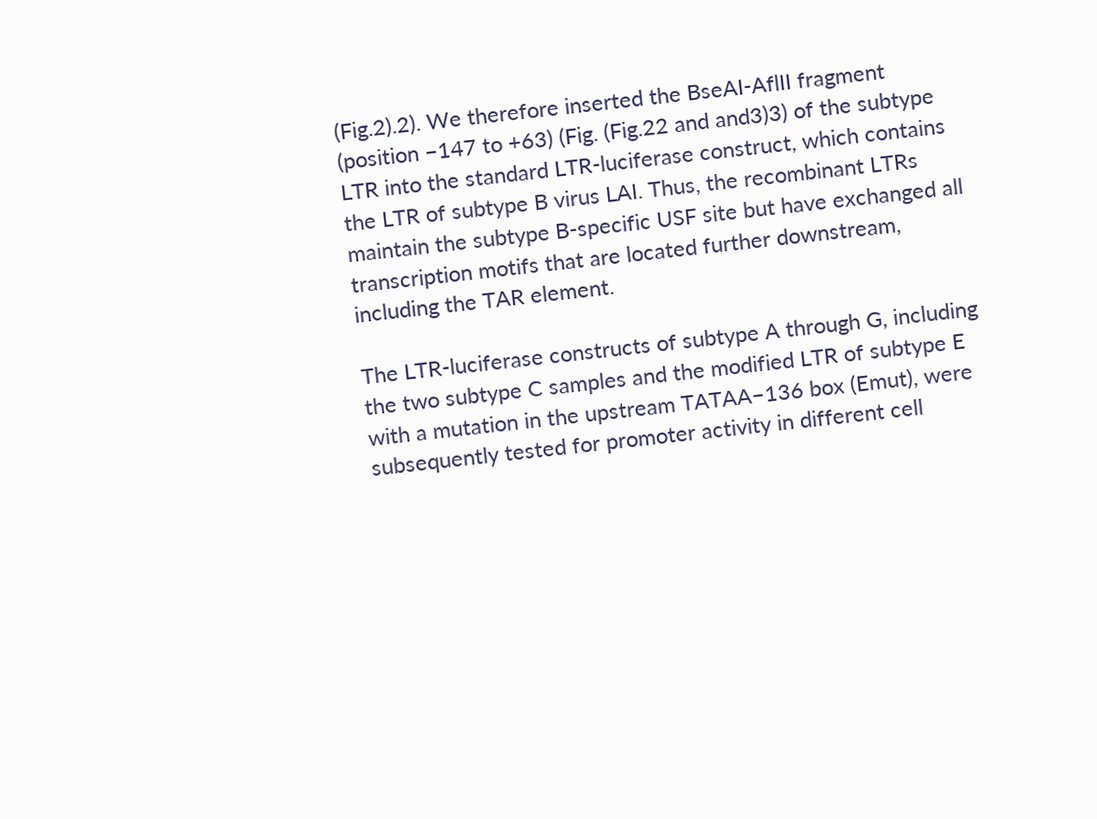(Fig.2).2). We therefore inserted the BseAI-AflII fragment (position −147 to +63) (Fig. (Fig.22 and and3)3) of the subtype LTR into the standard LTR-luciferase construct, which contains the LTR of subtype B virus LAI. Thus, the recombinant LTRs maintain the subtype B-specific USF site but have exchanged all transcription motifs that are located further downstream, including the TAR element.

The LTR-luciferase constructs of subtype A through G, including the two subtype C samples and the modified LTR of subtype E with a mutation in the upstream TATAA−136 box (Emut), were subsequently tested for promoter activity in different cell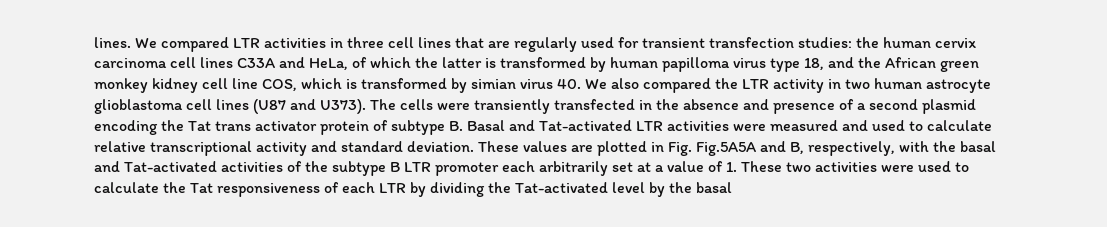lines. We compared LTR activities in three cell lines that are regularly used for transient transfection studies: the human cervix carcinoma cell lines C33A and HeLa, of which the latter is transformed by human papilloma virus type 18, and the African green monkey kidney cell line COS, which is transformed by simian virus 40. We also compared the LTR activity in two human astrocyte glioblastoma cell lines (U87 and U373). The cells were transiently transfected in the absence and presence of a second plasmid encoding the Tat trans activator protein of subtype B. Basal and Tat-activated LTR activities were measured and used to calculate relative transcriptional activity and standard deviation. These values are plotted in Fig. Fig.5A5A and B, respectively, with the basal and Tat-activated activities of the subtype B LTR promoter each arbitrarily set at a value of 1. These two activities were used to calculate the Tat responsiveness of each LTR by dividing the Tat-activated level by the basal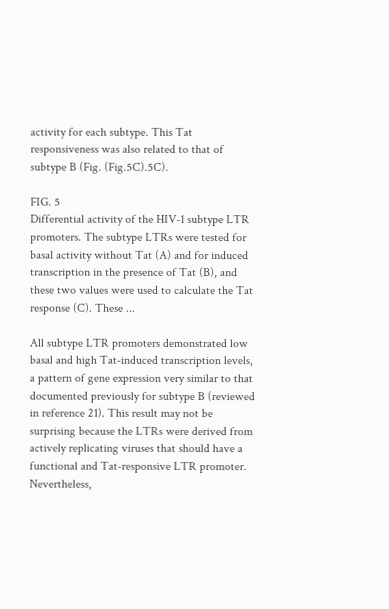activity for each subtype. This Tat responsiveness was also related to that of subtype B (Fig. (Fig.5C).5C).

FIG. 5
Differential activity of the HIV-1 subtype LTR promoters. The subtype LTRs were tested for basal activity without Tat (A) and for induced transcription in the presence of Tat (B), and these two values were used to calculate the Tat response (C). These ...

All subtype LTR promoters demonstrated low basal and high Tat-induced transcription levels, a pattern of gene expression very similar to that documented previously for subtype B (reviewed in reference 21). This result may not be surprising because the LTRs were derived from actively replicating viruses that should have a functional and Tat-responsive LTR promoter. Nevertheless,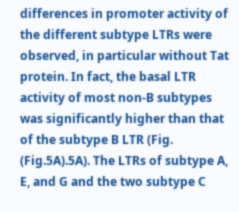differences in promoter activity of the different subtype LTRs were observed, in particular without Tat protein. In fact, the basal LTR activity of most non-B subtypes was significantly higher than that of the subtype B LTR (Fig. (Fig.5A).5A). The LTRs of subtype A, E, and G and the two subtype C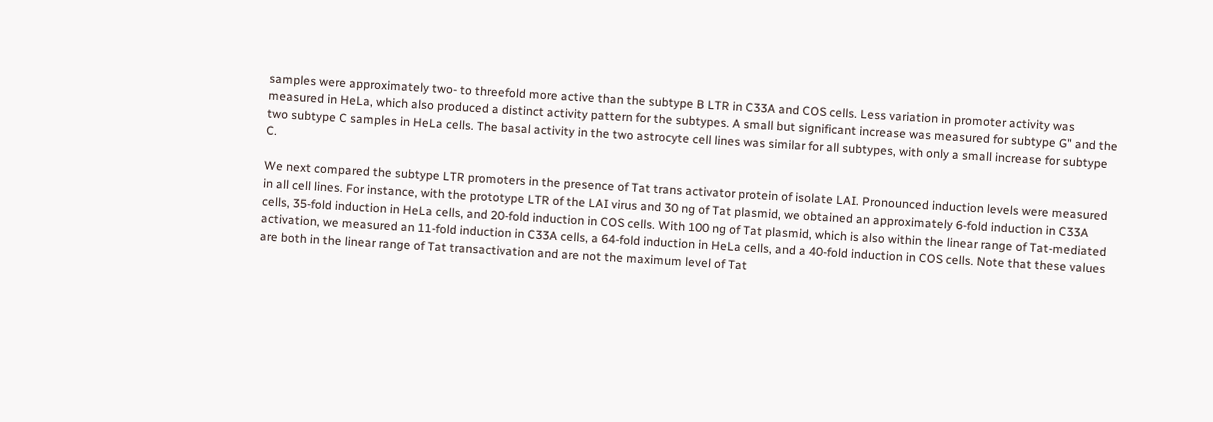samples were approximately two- to threefold more active than the subtype B LTR in C33A and COS cells. Less variation in promoter activity was measured in HeLa, which also produced a distinct activity pattern for the subtypes. A small but significant increase was measured for subtype G" and the two subtype C samples in HeLa cells. The basal activity in the two astrocyte cell lines was similar for all subtypes, with only a small increase for subtype C.

We next compared the subtype LTR promoters in the presence of Tat trans activator protein of isolate LAI. Pronounced induction levels were measured in all cell lines. For instance, with the prototype LTR of the LAI virus and 30 ng of Tat plasmid, we obtained an approximately 6-fold induction in C33A cells, 35-fold induction in HeLa cells, and 20-fold induction in COS cells. With 100 ng of Tat plasmid, which is also within the linear range of Tat-mediated activation, we measured an 11-fold induction in C33A cells, a 64-fold induction in HeLa cells, and a 40-fold induction in COS cells. Note that these values are both in the linear range of Tat transactivation and are not the maximum level of Tat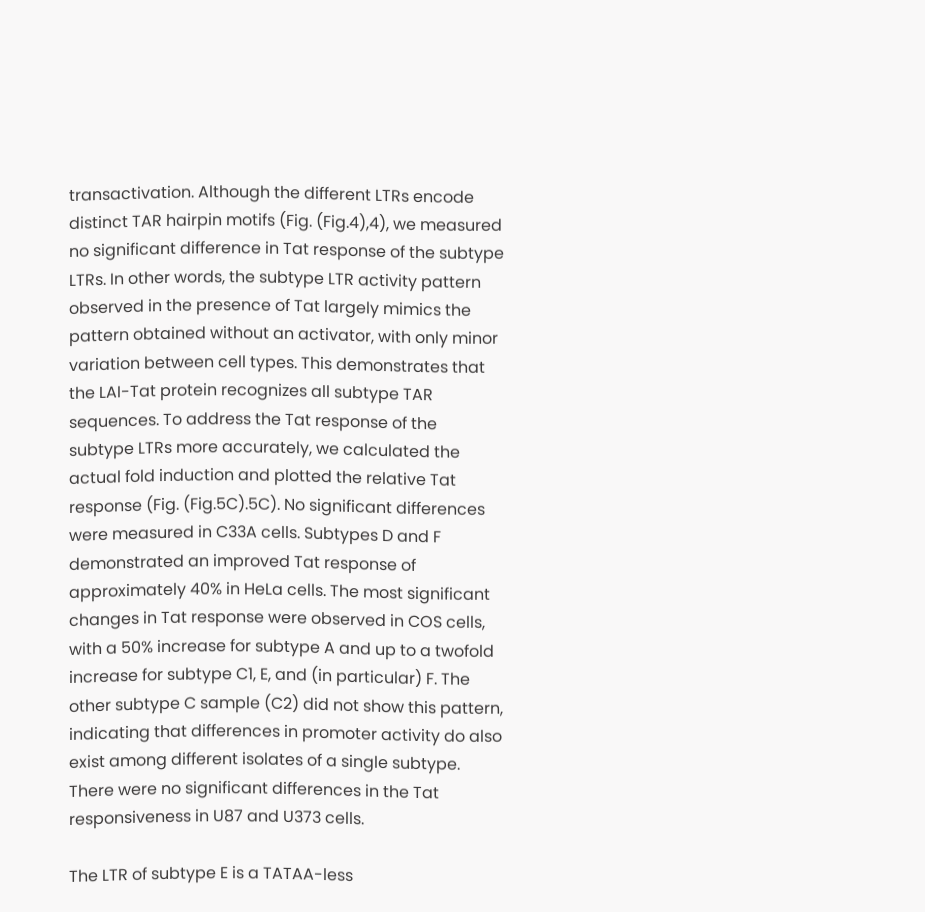transactivation. Although the different LTRs encode distinct TAR hairpin motifs (Fig. (Fig.4),4), we measured no significant difference in Tat response of the subtype LTRs. In other words, the subtype LTR activity pattern observed in the presence of Tat largely mimics the pattern obtained without an activator, with only minor variation between cell types. This demonstrates that the LAI-Tat protein recognizes all subtype TAR sequences. To address the Tat response of the subtype LTRs more accurately, we calculated the actual fold induction and plotted the relative Tat response (Fig. (Fig.5C).5C). No significant differences were measured in C33A cells. Subtypes D and F demonstrated an improved Tat response of approximately 40% in HeLa cells. The most significant changes in Tat response were observed in COS cells, with a 50% increase for subtype A and up to a twofold increase for subtype C1, E, and (in particular) F. The other subtype C sample (C2) did not show this pattern, indicating that differences in promoter activity do also exist among different isolates of a single subtype. There were no significant differences in the Tat responsiveness in U87 and U373 cells.

The LTR of subtype E is a TATAA-less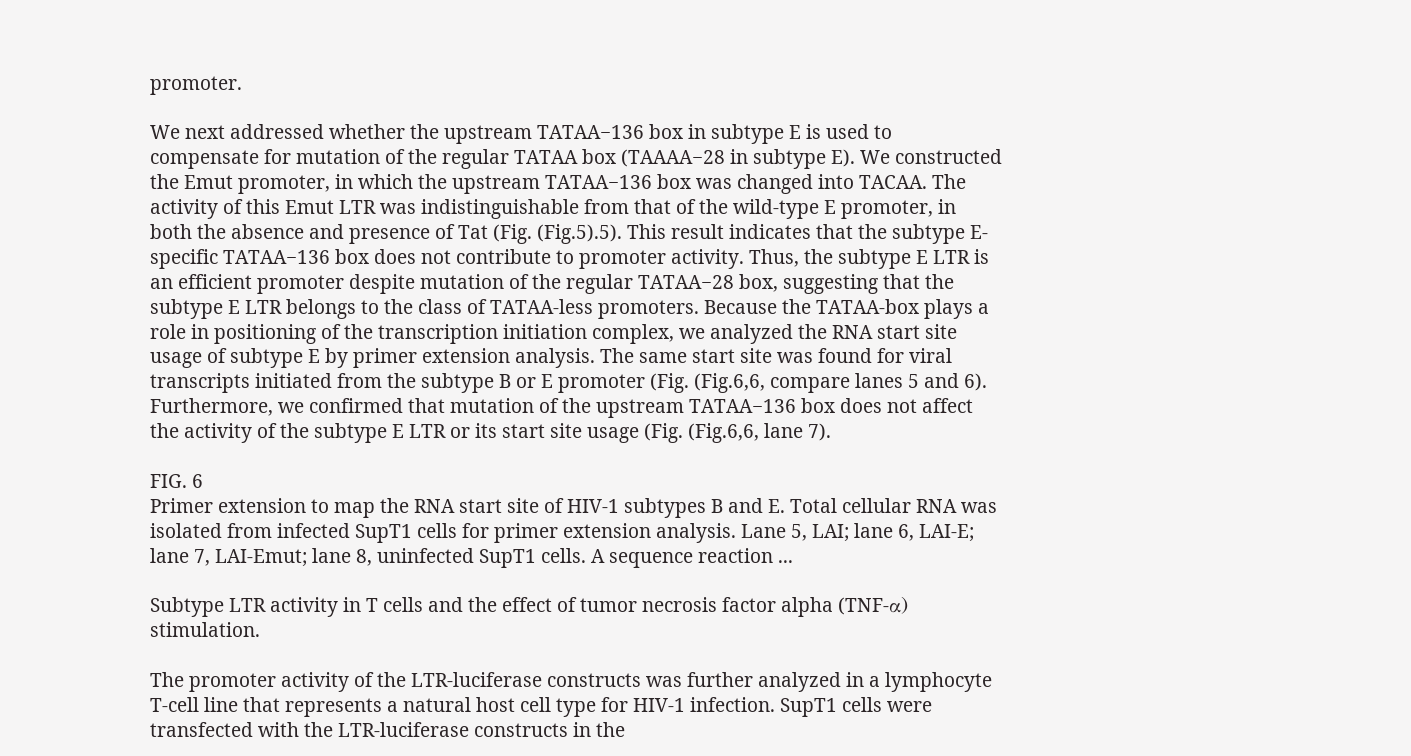promoter.

We next addressed whether the upstream TATAA−136 box in subtype E is used to compensate for mutation of the regular TATAA box (TAAAA−28 in subtype E). We constructed the Emut promoter, in which the upstream TATAA−136 box was changed into TACAA. The activity of this Emut LTR was indistinguishable from that of the wild-type E promoter, in both the absence and presence of Tat (Fig. (Fig.5).5). This result indicates that the subtype E-specific TATAA−136 box does not contribute to promoter activity. Thus, the subtype E LTR is an efficient promoter despite mutation of the regular TATAA−28 box, suggesting that the subtype E LTR belongs to the class of TATAA-less promoters. Because the TATAA-box plays a role in positioning of the transcription initiation complex, we analyzed the RNA start site usage of subtype E by primer extension analysis. The same start site was found for viral transcripts initiated from the subtype B or E promoter (Fig. (Fig.6,6, compare lanes 5 and 6). Furthermore, we confirmed that mutation of the upstream TATAA−136 box does not affect the activity of the subtype E LTR or its start site usage (Fig. (Fig.6,6, lane 7).

FIG. 6
Primer extension to map the RNA start site of HIV-1 subtypes B and E. Total cellular RNA was isolated from infected SupT1 cells for primer extension analysis. Lane 5, LAI; lane 6, LAI-E; lane 7, LAI-Emut; lane 8, uninfected SupT1 cells. A sequence reaction ...

Subtype LTR activity in T cells and the effect of tumor necrosis factor alpha (TNF-α) stimulation.

The promoter activity of the LTR-luciferase constructs was further analyzed in a lymphocyte T-cell line that represents a natural host cell type for HIV-1 infection. SupT1 cells were transfected with the LTR-luciferase constructs in the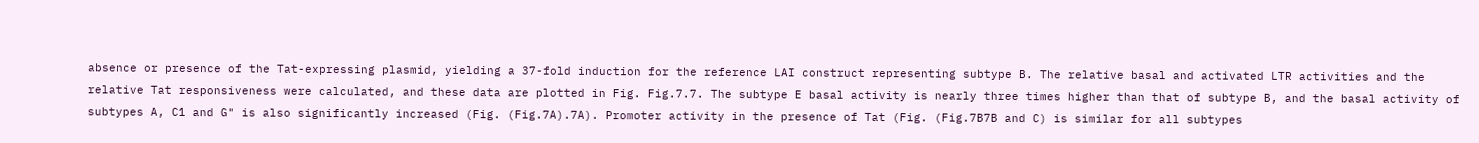absence or presence of the Tat-expressing plasmid, yielding a 37-fold induction for the reference LAI construct representing subtype B. The relative basal and activated LTR activities and the relative Tat responsiveness were calculated, and these data are plotted in Fig. Fig.7.7. The subtype E basal activity is nearly three times higher than that of subtype B, and the basal activity of subtypes A, C1 and G" is also significantly increased (Fig. (Fig.7A).7A). Promoter activity in the presence of Tat (Fig. (Fig.7B7B and C) is similar for all subtypes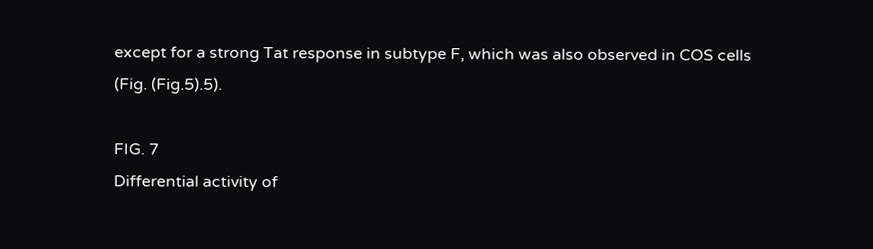except for a strong Tat response in subtype F, which was also observed in COS cells (Fig. (Fig.5).5).

FIG. 7
Differential activity of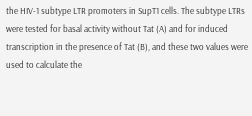the HIV-1 subtype LTR promoters in SupT1 cells. The subtype LTRs were tested for basal activity without Tat (A) and for induced transcription in the presence of Tat (B), and these two values were used to calculate the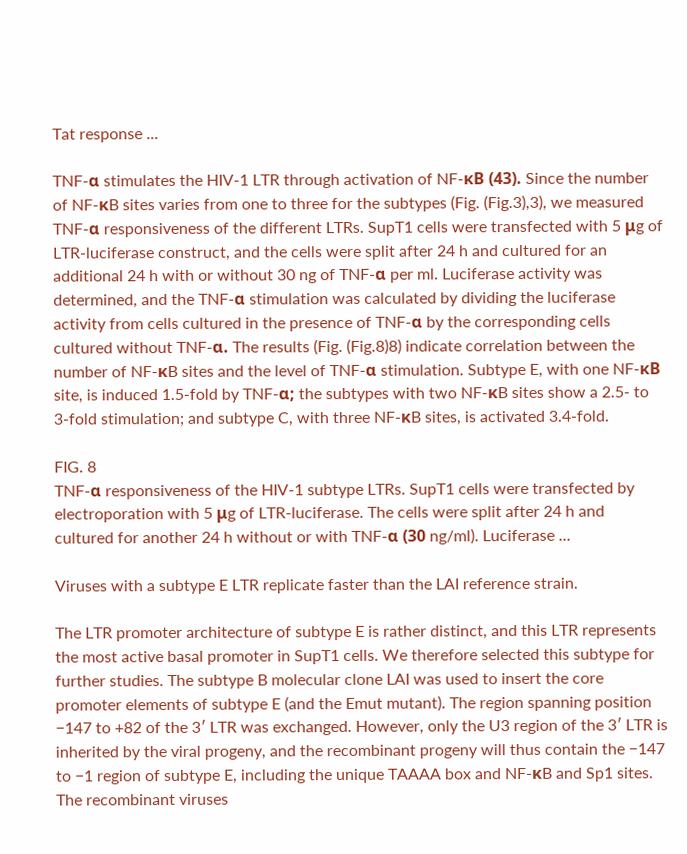Tat response ...

TNF-α stimulates the HIV-1 LTR through activation of NF-κB (43). Since the number of NF-κB sites varies from one to three for the subtypes (Fig. (Fig.3),3), we measured TNF-α responsiveness of the different LTRs. SupT1 cells were transfected with 5 μg of LTR-luciferase construct, and the cells were split after 24 h and cultured for an additional 24 h with or without 30 ng of TNF-α per ml. Luciferase activity was determined, and the TNF-α stimulation was calculated by dividing the luciferase activity from cells cultured in the presence of TNF-α by the corresponding cells cultured without TNF-α. The results (Fig. (Fig.8)8) indicate correlation between the number of NF-κB sites and the level of TNF-α stimulation. Subtype E, with one NF-κB site, is induced 1.5-fold by TNF-α; the subtypes with two NF-κB sites show a 2.5- to 3-fold stimulation; and subtype C, with three NF-κB sites, is activated 3.4-fold.

FIG. 8
TNF-α responsiveness of the HIV-1 subtype LTRs. SupT1 cells were transfected by electroporation with 5 μg of LTR-luciferase. The cells were split after 24 h and cultured for another 24 h without or with TNF-α (30 ng/ml). Luciferase ...

Viruses with a subtype E LTR replicate faster than the LAI reference strain.

The LTR promoter architecture of subtype E is rather distinct, and this LTR represents the most active basal promoter in SupT1 cells. We therefore selected this subtype for further studies. The subtype B molecular clone LAI was used to insert the core promoter elements of subtype E (and the Emut mutant). The region spanning position −147 to +82 of the 3′ LTR was exchanged. However, only the U3 region of the 3′ LTR is inherited by the viral progeny, and the recombinant progeny will thus contain the −147 to −1 region of subtype E, including the unique TAAAA box and NF-κB and Sp1 sites. The recombinant viruses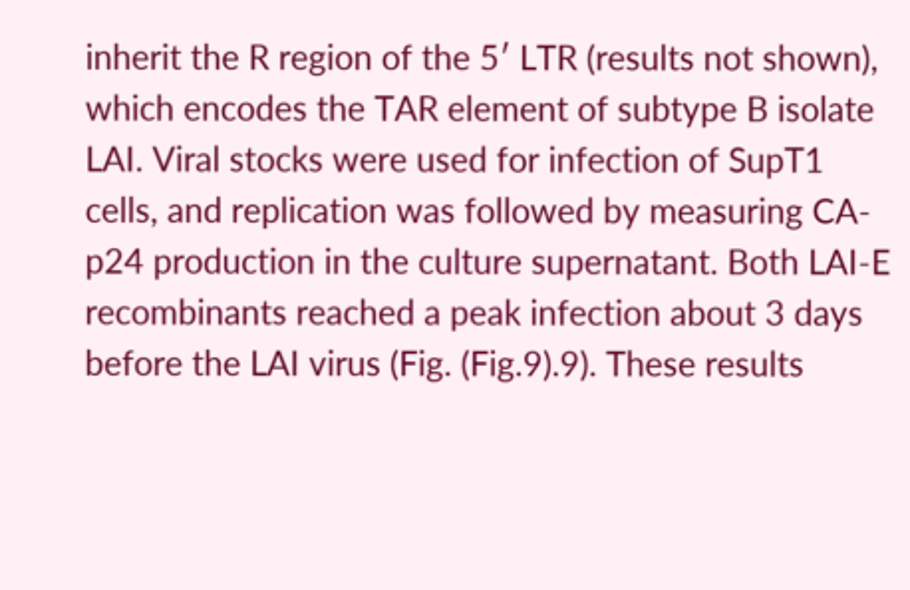inherit the R region of the 5′ LTR (results not shown), which encodes the TAR element of subtype B isolate LAI. Viral stocks were used for infection of SupT1 cells, and replication was followed by measuring CA-p24 production in the culture supernatant. Both LAI-E recombinants reached a peak infection about 3 days before the LAI virus (Fig. (Fig.9).9). These results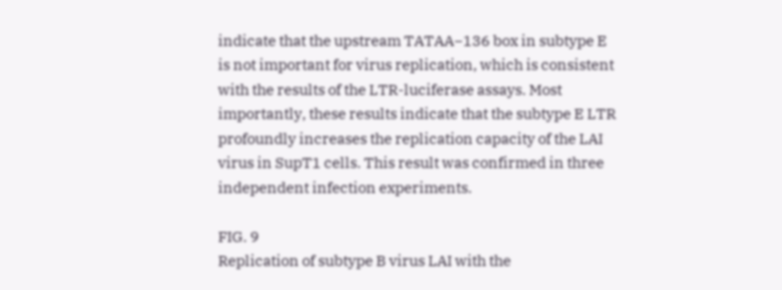indicate that the upstream TATAA−136 box in subtype E is not important for virus replication, which is consistent with the results of the LTR-luciferase assays. Most importantly, these results indicate that the subtype E LTR profoundly increases the replication capacity of the LAI virus in SupT1 cells. This result was confirmed in three independent infection experiments.

FIG. 9
Replication of subtype B virus LAI with the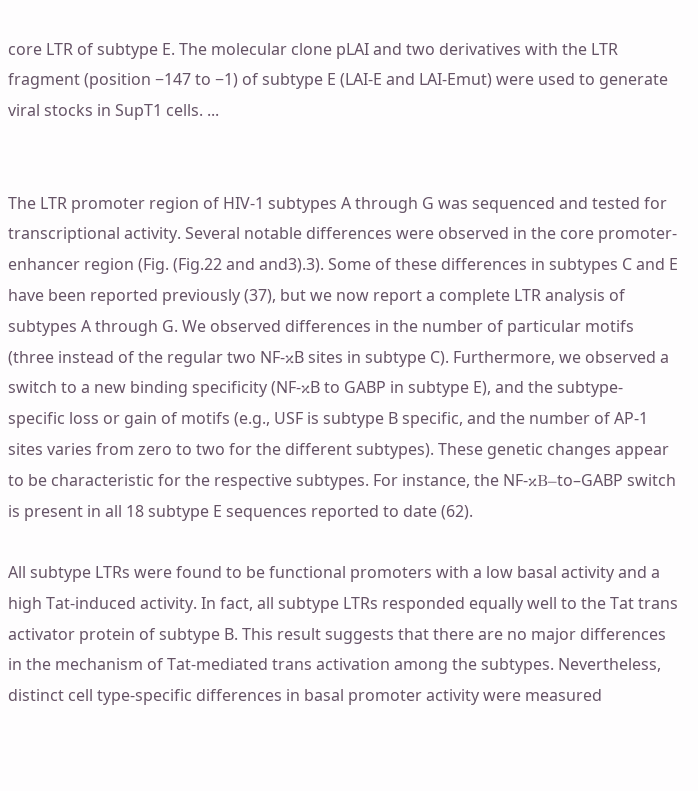core LTR of subtype E. The molecular clone pLAI and two derivatives with the LTR fragment (position −147 to −1) of subtype E (LAI-E and LAI-Emut) were used to generate viral stocks in SupT1 cells. ...


The LTR promoter region of HIV-1 subtypes A through G was sequenced and tested for transcriptional activity. Several notable differences were observed in the core promoter-enhancer region (Fig. (Fig.22 and and3).3). Some of these differences in subtypes C and E have been reported previously (37), but we now report a complete LTR analysis of subtypes A through G. We observed differences in the number of particular motifs (three instead of the regular two NF-κB sites in subtype C). Furthermore, we observed a switch to a new binding specificity (NF-κB to GABP in subtype E), and the subtype-specific loss or gain of motifs (e.g., USF is subtype B specific, and the number of AP-1 sites varies from zero to two for the different subtypes). These genetic changes appear to be characteristic for the respective subtypes. For instance, the NF-κB–to–GABP switch is present in all 18 subtype E sequences reported to date (62).

All subtype LTRs were found to be functional promoters with a low basal activity and a high Tat-induced activity. In fact, all subtype LTRs responded equally well to the Tat trans activator protein of subtype B. This result suggests that there are no major differences in the mechanism of Tat-mediated trans activation among the subtypes. Nevertheless, distinct cell type-specific differences in basal promoter activity were measured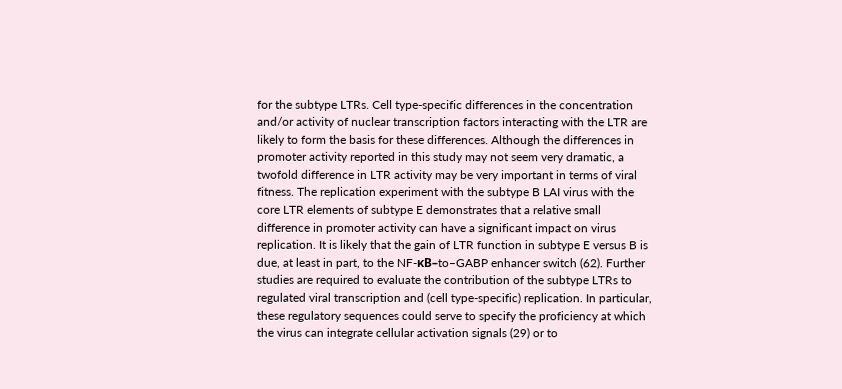for the subtype LTRs. Cell type-specific differences in the concentration and/or activity of nuclear transcription factors interacting with the LTR are likely to form the basis for these differences. Although the differences in promoter activity reported in this study may not seem very dramatic, a twofold difference in LTR activity may be very important in terms of viral fitness. The replication experiment with the subtype B LAI virus with the core LTR elements of subtype E demonstrates that a relative small difference in promoter activity can have a significant impact on virus replication. It is likely that the gain of LTR function in subtype E versus B is due, at least in part, to the NF-κB–to–GABP enhancer switch (62). Further studies are required to evaluate the contribution of the subtype LTRs to regulated viral transcription and (cell type-specific) replication. In particular, these regulatory sequences could serve to specify the proficiency at which the virus can integrate cellular activation signals (29) or to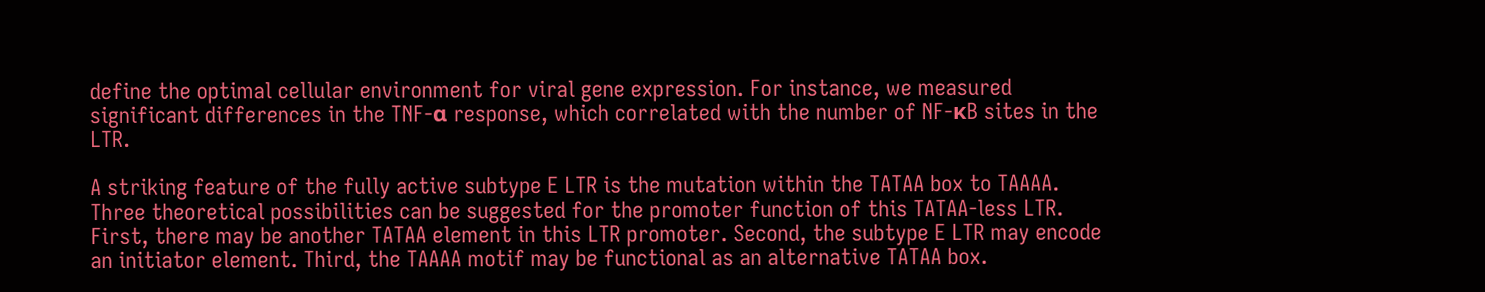define the optimal cellular environment for viral gene expression. For instance, we measured significant differences in the TNF-α response, which correlated with the number of NF-κB sites in the LTR.

A striking feature of the fully active subtype E LTR is the mutation within the TATAA box to TAAAA. Three theoretical possibilities can be suggested for the promoter function of this TATAA-less LTR. First, there may be another TATAA element in this LTR promoter. Second, the subtype E LTR may encode an initiator element. Third, the TAAAA motif may be functional as an alternative TATAA box.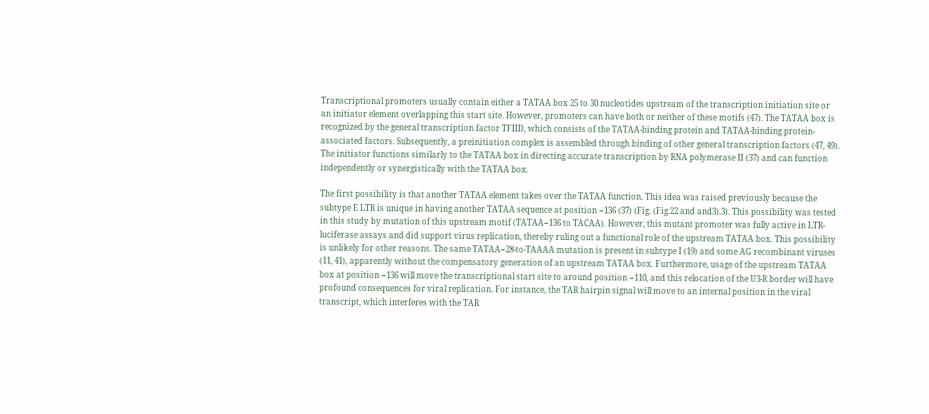Transcriptional promoters usually contain either a TATAA box 25 to 30 nucleotides upstream of the transcription initiation site or an initiator element overlapping this start site. However, promoters can have both or neither of these motifs (47). The TATAA box is recognized by the general transcription factor TFIID, which consists of the TATAA-binding protein and TATAA-binding protein-associated factors. Subsequently, a preinitiation complex is assembled through binding of other general transcription factors (47, 49). The initiator functions similarly to the TATAA box in directing accurate transcription by RNA polymerase II (37) and can function independently or synergistically with the TATAA box.

The first possibility is that another TATAA element takes over the TATAA function. This idea was raised previously because the subtype E LTR is unique in having another TATAA sequence at position −136 (37) (Fig. (Fig.22 and and3).3). This possibility was tested in this study by mutation of this upstream motif (TATAA−136 to TACAA). However, this mutant promoter was fully active in LTR-luciferase assays and did support virus replication, thereby ruling out a functional role of the upstream TATAA box. This possibility is unlikely for other reasons. The same TATAA−28-to-TAAAA mutation is present in subtype I (19) and some AG recombinant viruses (11, 41), apparently without the compensatory generation of an upstream TATAA box. Furthermore, usage of the upstream TATAA box at position −136 will move the transcriptional start site to around position −110, and this relocation of the U3-R border will have profound consequences for viral replication. For instance, the TAR hairpin signal will move to an internal position in the viral transcript, which interferes with the TAR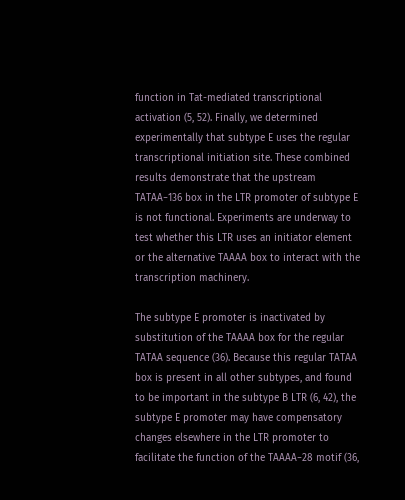function in Tat-mediated transcriptional activation (5, 52). Finally, we determined experimentally that subtype E uses the regular transcriptional initiation site. These combined results demonstrate that the upstream TATAA−136 box in the LTR promoter of subtype E is not functional. Experiments are underway to test whether this LTR uses an initiator element or the alternative TAAAA box to interact with the transcription machinery.

The subtype E promoter is inactivated by substitution of the TAAAA box for the regular TATAA sequence (36). Because this regular TATAA box is present in all other subtypes, and found to be important in the subtype B LTR (6, 42), the subtype E promoter may have compensatory changes elsewhere in the LTR promoter to facilitate the function of the TAAAA−28 motif (36,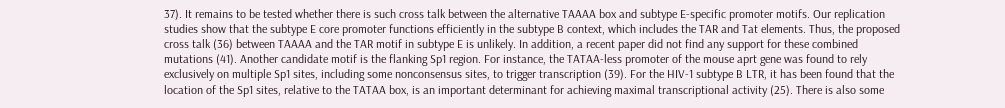37). It remains to be tested whether there is such cross talk between the alternative TAAAA box and subtype E-specific promoter motifs. Our replication studies show that the subtype E core promoter functions efficiently in the subtype B context, which includes the TAR and Tat elements. Thus, the proposed cross talk (36) between TAAAA and the TAR motif in subtype E is unlikely. In addition, a recent paper did not find any support for these combined mutations (41). Another candidate motif is the flanking Sp1 region. For instance, the TATAA-less promoter of the mouse aprt gene was found to rely exclusively on multiple Sp1 sites, including some nonconsensus sites, to trigger transcription (39). For the HIV-1 subtype B LTR, it has been found that the location of the Sp1 sites, relative to the TATAA box, is an important determinant for achieving maximal transcriptional activity (25). There is also some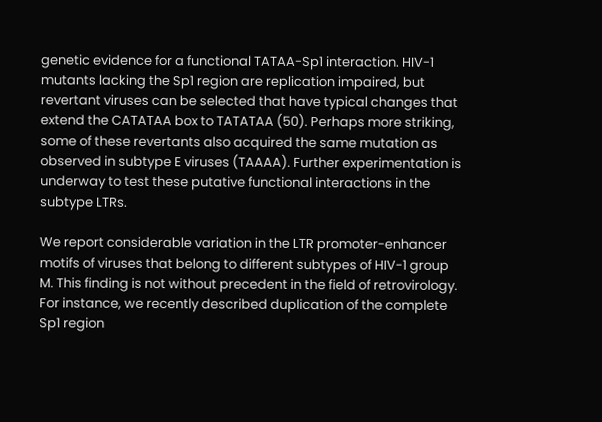genetic evidence for a functional TATAA-Sp1 interaction. HIV-1 mutants lacking the Sp1 region are replication impaired, but revertant viruses can be selected that have typical changes that extend the CATATAA box to TATATAA (50). Perhaps more striking, some of these revertants also acquired the same mutation as observed in subtype E viruses (TAAAA). Further experimentation is underway to test these putative functional interactions in the subtype LTRs.

We report considerable variation in the LTR promoter-enhancer motifs of viruses that belong to different subtypes of HIV-1 group M. This finding is not without precedent in the field of retrovirology. For instance, we recently described duplication of the complete Sp1 region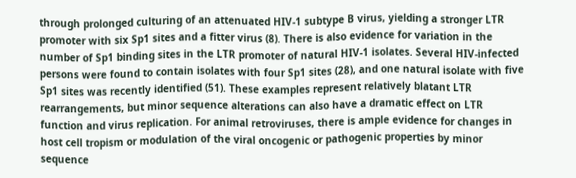through prolonged culturing of an attenuated HIV-1 subtype B virus, yielding a stronger LTR promoter with six Sp1 sites and a fitter virus (8). There is also evidence for variation in the number of Sp1 binding sites in the LTR promoter of natural HIV-1 isolates. Several HIV-infected persons were found to contain isolates with four Sp1 sites (28), and one natural isolate with five Sp1 sites was recently identified (51). These examples represent relatively blatant LTR rearrangements, but minor sequence alterations can also have a dramatic effect on LTR function and virus replication. For animal retroviruses, there is ample evidence for changes in host cell tropism or modulation of the viral oncogenic or pathogenic properties by minor sequence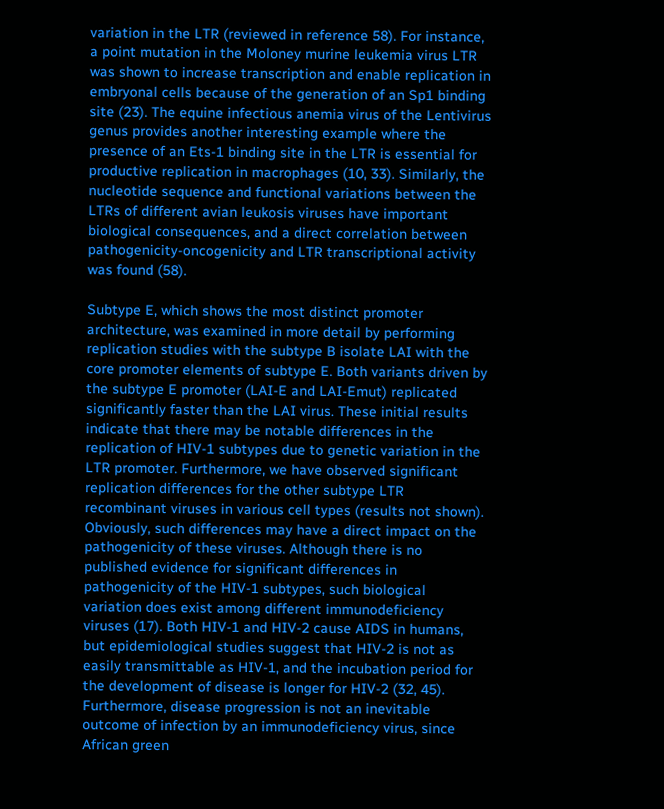variation in the LTR (reviewed in reference 58). For instance, a point mutation in the Moloney murine leukemia virus LTR was shown to increase transcription and enable replication in embryonal cells because of the generation of an Sp1 binding site (23). The equine infectious anemia virus of the Lentivirus genus provides another interesting example where the presence of an Ets-1 binding site in the LTR is essential for productive replication in macrophages (10, 33). Similarly, the nucleotide sequence and functional variations between the LTRs of different avian leukosis viruses have important biological consequences, and a direct correlation between pathogenicity-oncogenicity and LTR transcriptional activity was found (58).

Subtype E, which shows the most distinct promoter architecture, was examined in more detail by performing replication studies with the subtype B isolate LAI with the core promoter elements of subtype E. Both variants driven by the subtype E promoter (LAI-E and LAI-Emut) replicated significantly faster than the LAI virus. These initial results indicate that there may be notable differences in the replication of HIV-1 subtypes due to genetic variation in the LTR promoter. Furthermore, we have observed significant replication differences for the other subtype LTR recombinant viruses in various cell types (results not shown). Obviously, such differences may have a direct impact on the pathogenicity of these viruses. Although there is no published evidence for significant differences in pathogenicity of the HIV-1 subtypes, such biological variation does exist among different immunodeficiency viruses (17). Both HIV-1 and HIV-2 cause AIDS in humans, but epidemiological studies suggest that HIV-2 is not as easily transmittable as HIV-1, and the incubation period for the development of disease is longer for HIV-2 (32, 45). Furthermore, disease progression is not an inevitable outcome of infection by an immunodeficiency virus, since African green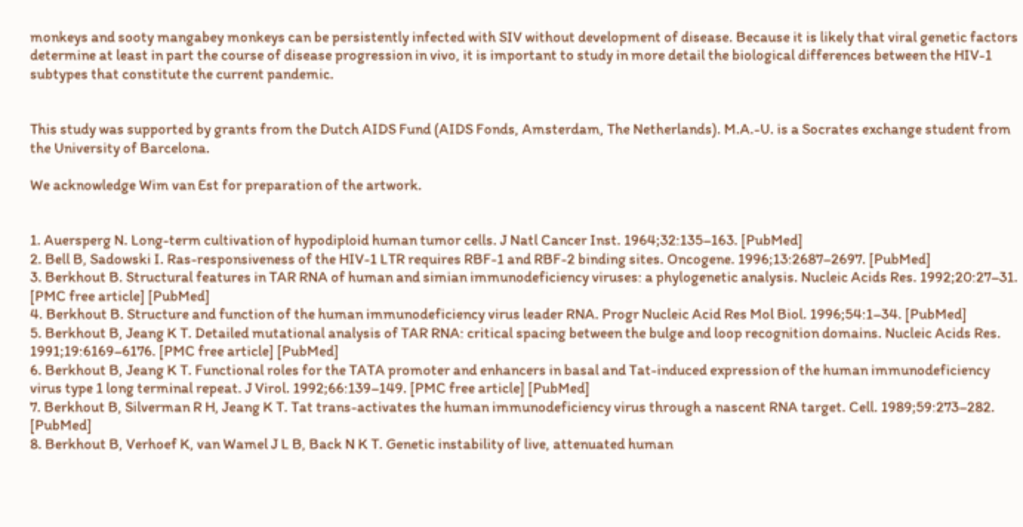monkeys and sooty mangabey monkeys can be persistently infected with SIV without development of disease. Because it is likely that viral genetic factors determine at least in part the course of disease progression in vivo, it is important to study in more detail the biological differences between the HIV-1 subtypes that constitute the current pandemic.


This study was supported by grants from the Dutch AIDS Fund (AIDS Fonds, Amsterdam, The Netherlands). M.A.-U. is a Socrates exchange student from the University of Barcelona.

We acknowledge Wim van Est for preparation of the artwork.


1. Auersperg N. Long-term cultivation of hypodiploid human tumor cells. J Natl Cancer Inst. 1964;32:135–163. [PubMed]
2. Bell B, Sadowski I. Ras-responsiveness of the HIV-1 LTR requires RBF-1 and RBF-2 binding sites. Oncogene. 1996;13:2687–2697. [PubMed]
3. Berkhout B. Structural features in TAR RNA of human and simian immunodeficiency viruses: a phylogenetic analysis. Nucleic Acids Res. 1992;20:27–31. [PMC free article] [PubMed]
4. Berkhout B. Structure and function of the human immunodeficiency virus leader RNA. Progr Nucleic Acid Res Mol Biol. 1996;54:1–34. [PubMed]
5. Berkhout B, Jeang K T. Detailed mutational analysis of TAR RNA: critical spacing between the bulge and loop recognition domains. Nucleic Acids Res. 1991;19:6169–6176. [PMC free article] [PubMed]
6. Berkhout B, Jeang K T. Functional roles for the TATA promoter and enhancers in basal and Tat-induced expression of the human immunodeficiency virus type 1 long terminal repeat. J Virol. 1992;66:139–149. [PMC free article] [PubMed]
7. Berkhout B, Silverman R H, Jeang K T. Tat trans-activates the human immunodeficiency virus through a nascent RNA target. Cell. 1989;59:273–282. [PubMed]
8. Berkhout B, Verhoef K, van Wamel J L B, Back N K T. Genetic instability of live, attenuated human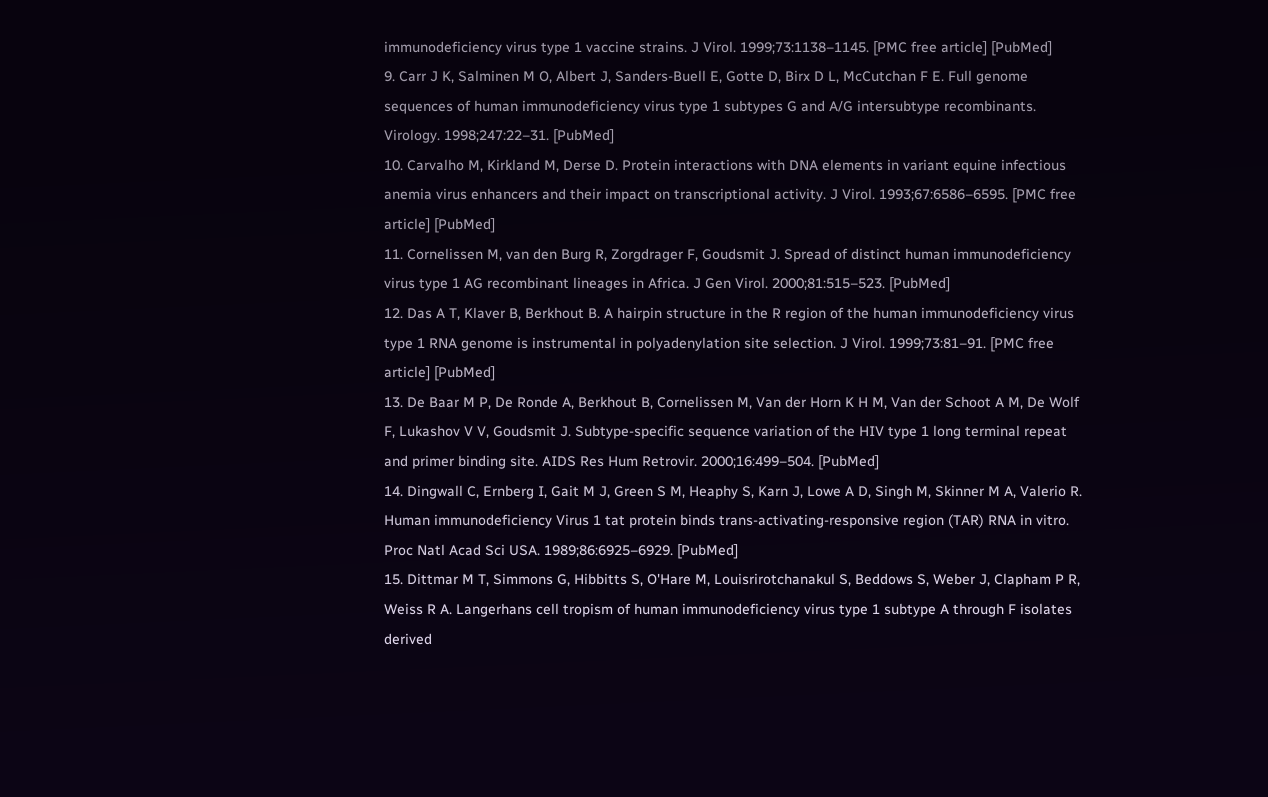immunodeficiency virus type 1 vaccine strains. J Virol. 1999;73:1138–1145. [PMC free article] [PubMed]
9. Carr J K, Salminen M O, Albert J, Sanders-Buell E, Gotte D, Birx D L, McCutchan F E. Full genome sequences of human immunodeficiency virus type 1 subtypes G and A/G intersubtype recombinants. Virology. 1998;247:22–31. [PubMed]
10. Carvalho M, Kirkland M, Derse D. Protein interactions with DNA elements in variant equine infectious anemia virus enhancers and their impact on transcriptional activity. J Virol. 1993;67:6586–6595. [PMC free article] [PubMed]
11. Cornelissen M, van den Burg R, Zorgdrager F, Goudsmit J. Spread of distinct human immunodeficiency virus type 1 AG recombinant lineages in Africa. J Gen Virol. 2000;81:515–523. [PubMed]
12. Das A T, Klaver B, Berkhout B. A hairpin structure in the R region of the human immunodeficiency virus type 1 RNA genome is instrumental in polyadenylation site selection. J Virol. 1999;73:81–91. [PMC free article] [PubMed]
13. De Baar M P, De Ronde A, Berkhout B, Cornelissen M, Van der Horn K H M, Van der Schoot A M, De Wolf F, Lukashov V V, Goudsmit J. Subtype-specific sequence variation of the HIV type 1 long terminal repeat and primer binding site. AIDS Res Hum Retrovir. 2000;16:499–504. [PubMed]
14. Dingwall C, Ernberg I, Gait M J, Green S M, Heaphy S, Karn J, Lowe A D, Singh M, Skinner M A, Valerio R. Human immunodeficiency Virus 1 tat protein binds trans-activating-responsive region (TAR) RNA in vitro. Proc Natl Acad Sci USA. 1989;86:6925–6929. [PubMed]
15. Dittmar M T, Simmons G, Hibbitts S, O'Hare M, Louisrirotchanakul S, Beddows S, Weber J, Clapham P R, Weiss R A. Langerhans cell tropism of human immunodeficiency virus type 1 subtype A through F isolates derived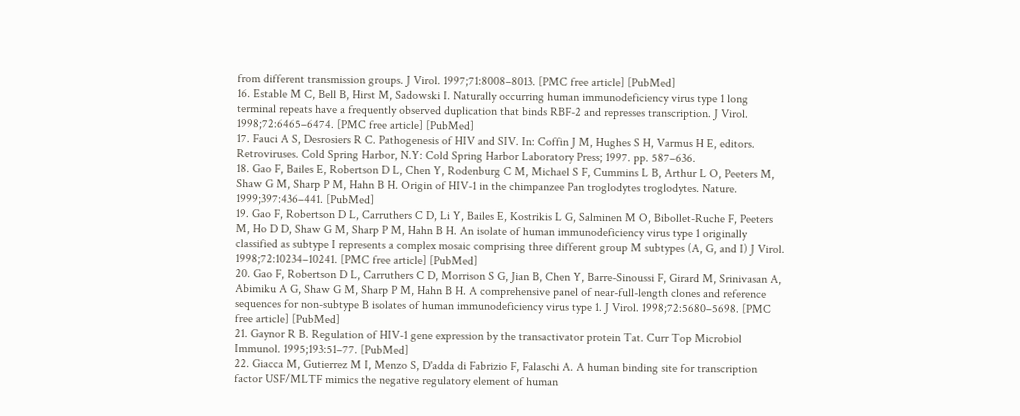from different transmission groups. J Virol. 1997;71:8008–8013. [PMC free article] [PubMed]
16. Estable M C, Bell B, Hirst M, Sadowski I. Naturally occurring human immunodeficiency virus type 1 long terminal repeats have a frequently observed duplication that binds RBF-2 and represses transcription. J Virol. 1998;72:6465–6474. [PMC free article] [PubMed]
17. Fauci A S, Desrosiers R C. Pathogenesis of HIV and SIV. In: Coffin J M, Hughes S H, Varmus H E, editors. Retroviruses. Cold Spring Harbor, N.Y: Cold Spring Harbor Laboratory Press; 1997. pp. 587–636.
18. Gao F, Bailes E, Robertson D L, Chen Y, Rodenburg C M, Michael S F, Cummins L B, Arthur L O, Peeters M, Shaw G M, Sharp P M, Hahn B H. Origin of HIV-1 in the chimpanzee Pan troglodytes troglodytes. Nature. 1999;397:436–441. [PubMed]
19. Gao F, Robertson D L, Carruthers C D, Li Y, Bailes E, Kostrikis L G, Salminen M O, Bibollet-Ruche F, Peeters M, Ho D D, Shaw G M, Sharp P M, Hahn B H. An isolate of human immunodeficiency virus type 1 originally classified as subtype I represents a complex mosaic comprising three different group M subtypes (A, G, and I) J Virol. 1998;72:10234–10241. [PMC free article] [PubMed]
20. Gao F, Robertson D L, Carruthers C D, Morrison S G, Jian B, Chen Y, Barre-Sinoussi F, Girard M, Srinivasan A, Abimiku A G, Shaw G M, Sharp P M, Hahn B H. A comprehensive panel of near-full-length clones and reference sequences for non-subtype B isolates of human immunodeficiency virus type 1. J Virol. 1998;72:5680–5698. [PMC free article] [PubMed]
21. Gaynor R B. Regulation of HIV-1 gene expression by the transactivator protein Tat. Curr Top Microbiol Immunol. 1995;193:51–77. [PubMed]
22. Giacca M, Gutierrez M I, Menzo S, D'adda di Fabrizio F, Falaschi A. A human binding site for transcription factor USF/MLTF mimics the negative regulatory element of human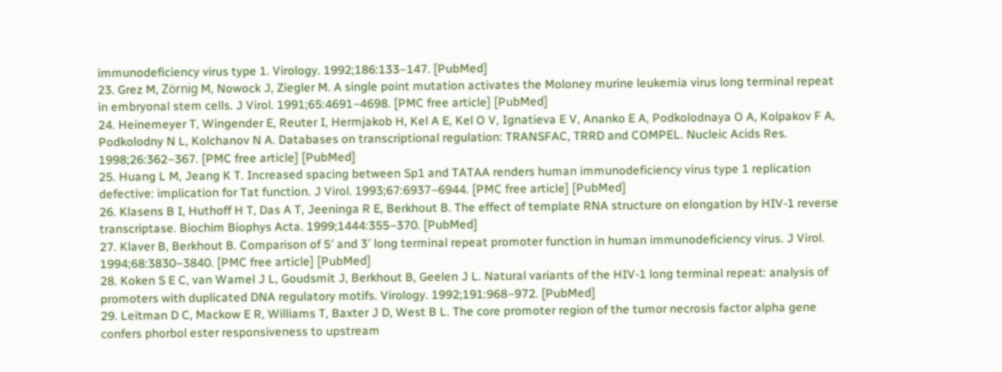immunodeficiency virus type 1. Virology. 1992;186:133–147. [PubMed]
23. Grez M, Zörnig M, Nowock J, Ziegler M. A single point mutation activates the Moloney murine leukemia virus long terminal repeat in embryonal stem cells. J Virol. 1991;65:4691–4698. [PMC free article] [PubMed]
24. Heinemeyer T, Wingender E, Reuter I, Hermjakob H, Kel A E, Kel O V, Ignatieva E V, Ananko E A, Podkolodnaya O A, Kolpakov F A, Podkolodny N L, Kolchanov N A. Databases on transcriptional regulation: TRANSFAC, TRRD and COMPEL. Nucleic Acids Res. 1998;26:362–367. [PMC free article] [PubMed]
25. Huang L M, Jeang K T. Increased spacing between Sp1 and TATAA renders human immunodeficiency virus type 1 replication defective: implication for Tat function. J Virol. 1993;67:6937–6944. [PMC free article] [PubMed]
26. Klasens B I, Huthoff H T, Das A T, Jeeninga R E, Berkhout B. The effect of template RNA structure on elongation by HIV-1 reverse transcriptase. Biochim Biophys Acta. 1999;1444:355–370. [PubMed]
27. Klaver B, Berkhout B. Comparison of 5′ and 3′ long terminal repeat promoter function in human immunodeficiency virus. J Virol. 1994;68:3830–3840. [PMC free article] [PubMed]
28. Koken S E C, van Wamel J L, Goudsmit J, Berkhout B, Geelen J L. Natural variants of the HIV-1 long terminal repeat: analysis of promoters with duplicated DNA regulatory motifs. Virology. 1992;191:968–972. [PubMed]
29. Leitman D C, Mackow E R, Williams T, Baxter J D, West B L. The core promoter region of the tumor necrosis factor alpha gene confers phorbol ester responsiveness to upstream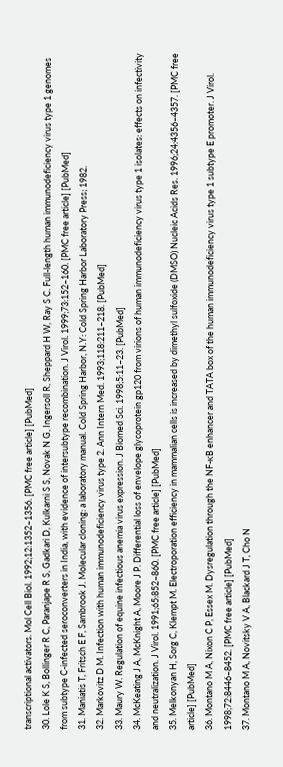transcriptional activators. Mol Cell Biol. 1992;12:1352–1356. [PMC free article] [PubMed]
30. Lole K S, Bollinger R C, Paranjape R S, Gadkari D, Kulkarni S S, Novak N G, Ingersoll R, Sheppard H W, Ray S C. Full-length human immunodeficiency virus type 1 genomes from subtype C-infected seroconverters in India, with evidence of intersubtype recombination. J Virol. 1999;73:152–160. [PMC free article] [PubMed]
31. Maniatis T, Fritsch E F, Sambrook J. Molecular cloning: a laboratory manual. Cold Spring Harbor, N.Y: Cold Spring Harbor Laboratory Press; 1982.
32. Markovitz D M. Infection with human immunodeficiency virus type 2. Ann Intern Med. 1993;118:211–218. [PubMed]
33. Maury W. Regulation of equine infectious anemia virus expression. J Biomed Sci. 1998;5:11–23. [PubMed]
34. McKeating J A, McKnight A, Moore J P. Differential loss of envelope glycoprotein gp120 from virions of human immunodeficiency virus type 1 isolates: effects on infectivity and neutralization. J Virol. 1991;65:852–860. [PMC free article] [PubMed]
35. Melkonyan H, Sorg C, Klempt M. Electroporation efficiency in mammalian cells is increased by dimethyl sulfoxide (DMSO) Nucleic Acids Res. 1996;24:4356–4357. [PMC free article] [PubMed]
36. Montano M A, Nixon C P, Essex M. Dysregulation through the NF-κB enhancer and TATA box of the human immunodeficiency virus type 1 subtype E promoter. J Virol. 1998;72:8446–8452. [PMC free article] [PubMed]
37. Montano M A, Novitsky V A, Blackard J T, Cho N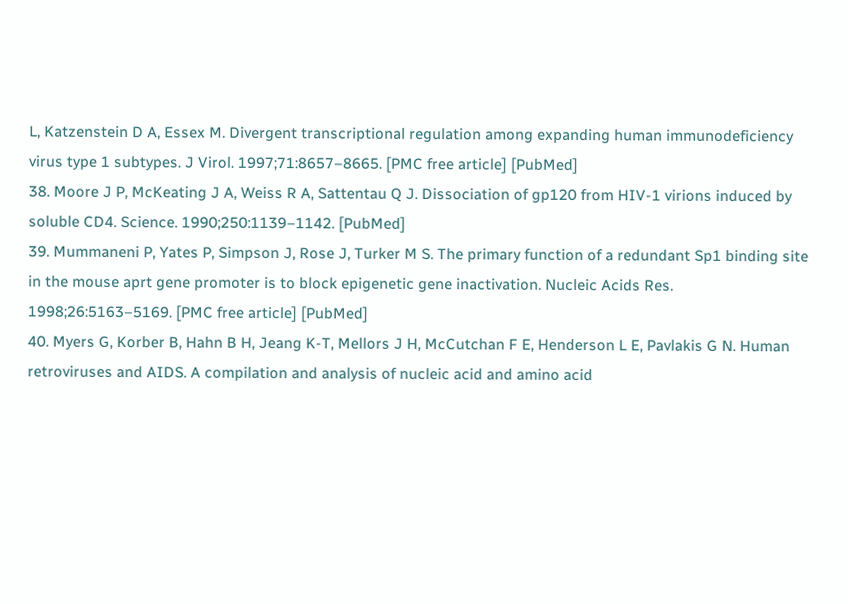L, Katzenstein D A, Essex M. Divergent transcriptional regulation among expanding human immunodeficiency virus type 1 subtypes. J Virol. 1997;71:8657–8665. [PMC free article] [PubMed]
38. Moore J P, McKeating J A, Weiss R A, Sattentau Q J. Dissociation of gp120 from HIV-1 virions induced by soluble CD4. Science. 1990;250:1139–1142. [PubMed]
39. Mummaneni P, Yates P, Simpson J, Rose J, Turker M S. The primary function of a redundant Sp1 binding site in the mouse aprt gene promoter is to block epigenetic gene inactivation. Nucleic Acids Res. 1998;26:5163–5169. [PMC free article] [PubMed]
40. Myers G, Korber B, Hahn B H, Jeang K-T, Mellors J H, McCutchan F E, Henderson L E, Pavlakis G N. Human retroviruses and AIDS. A compilation and analysis of nucleic acid and amino acid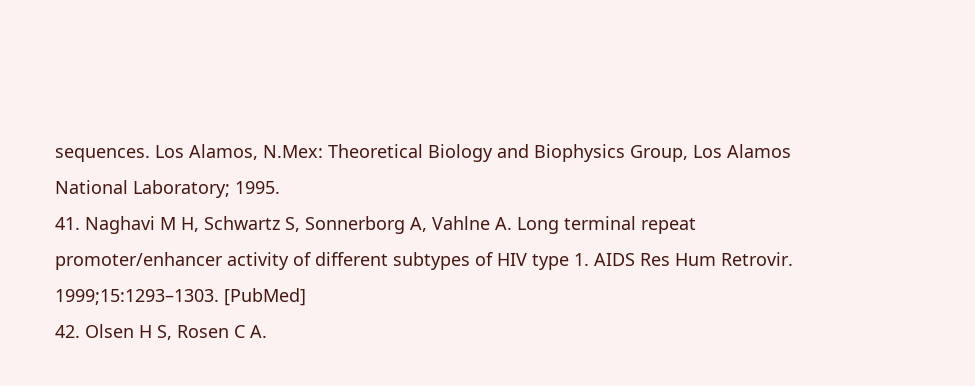sequences. Los Alamos, N.Mex: Theoretical Biology and Biophysics Group, Los Alamos National Laboratory; 1995.
41. Naghavi M H, Schwartz S, Sonnerborg A, Vahlne A. Long terminal repeat promoter/enhancer activity of different subtypes of HIV type 1. AIDS Res Hum Retrovir. 1999;15:1293–1303. [PubMed]
42. Olsen H S, Rosen C A.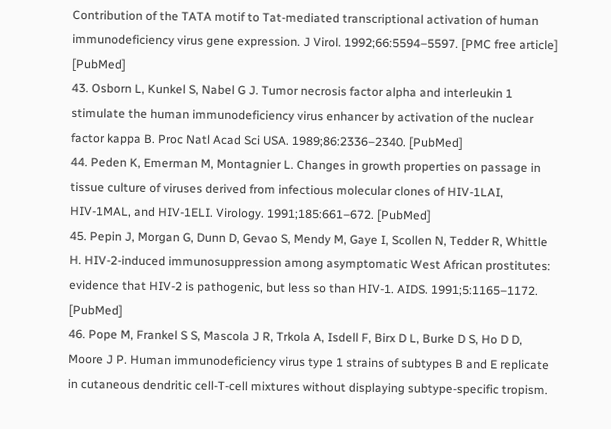Contribution of the TATA motif to Tat-mediated transcriptional activation of human immunodeficiency virus gene expression. J Virol. 1992;66:5594–5597. [PMC free article] [PubMed]
43. Osborn L, Kunkel S, Nabel G J. Tumor necrosis factor alpha and interleukin 1 stimulate the human immunodeficiency virus enhancer by activation of the nuclear factor kappa B. Proc Natl Acad Sci USA. 1989;86:2336–2340. [PubMed]
44. Peden K, Emerman M, Montagnier L. Changes in growth properties on passage in tissue culture of viruses derived from infectious molecular clones of HIV-1LAI, HIV-1MAL, and HIV-1ELI. Virology. 1991;185:661–672. [PubMed]
45. Pepin J, Morgan G, Dunn D, Gevao S, Mendy M, Gaye I, Scollen N, Tedder R, Whittle H. HIV-2-induced immunosuppression among asymptomatic West African prostitutes: evidence that HIV-2 is pathogenic, but less so than HIV-1. AIDS. 1991;5:1165–1172. [PubMed]
46. Pope M, Frankel S S, Mascola J R, Trkola A, Isdell F, Birx D L, Burke D S, Ho D D, Moore J P. Human immunodeficiency virus type 1 strains of subtypes B and E replicate in cutaneous dendritic cell-T-cell mixtures without displaying subtype-specific tropism.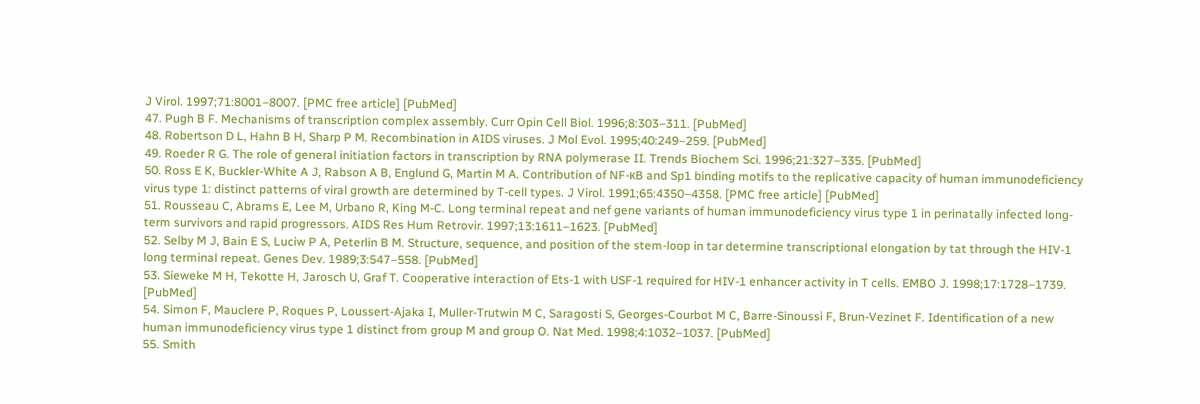J Virol. 1997;71:8001–8007. [PMC free article] [PubMed]
47. Pugh B F. Mechanisms of transcription complex assembly. Curr Opin Cell Biol. 1996;8:303–311. [PubMed]
48. Robertson D L, Hahn B H, Sharp P M. Recombination in AIDS viruses. J Mol Evol. 1995;40:249–259. [PubMed]
49. Roeder R G. The role of general initiation factors in transcription by RNA polymerase II. Trends Biochem Sci. 1996;21:327–335. [PubMed]
50. Ross E K, Buckler-White A J, Rabson A B, Englund G, Martin M A. Contribution of NF-κB and Sp1 binding motifs to the replicative capacity of human immunodeficiency virus type 1: distinct patterns of viral growth are determined by T-cell types. J Virol. 1991;65:4350–4358. [PMC free article] [PubMed]
51. Rousseau C, Abrams E, Lee M, Urbano R, King M-C. Long terminal repeat and nef gene variants of human immunodeficiency virus type 1 in perinatally infected long-term survivors and rapid progressors. AIDS Res Hum Retrovir. 1997;13:1611–1623. [PubMed]
52. Selby M J, Bain E S, Luciw P A, Peterlin B M. Structure, sequence, and position of the stem-loop in tar determine transcriptional elongation by tat through the HIV-1 long terminal repeat. Genes Dev. 1989;3:547–558. [PubMed]
53. Sieweke M H, Tekotte H, Jarosch U, Graf T. Cooperative interaction of Ets-1 with USF-1 required for HIV-1 enhancer activity in T cells. EMBO J. 1998;17:1728–1739. [PubMed]
54. Simon F, Mauclere P, Roques P, Loussert-Ajaka I, Muller-Trutwin M C, Saragosti S, Georges-Courbot M C, Barre-Sinoussi F, Brun-Vezinet F. Identification of a new human immunodeficiency virus type 1 distinct from group M and group O. Nat Med. 1998;4:1032–1037. [PubMed]
55. Smith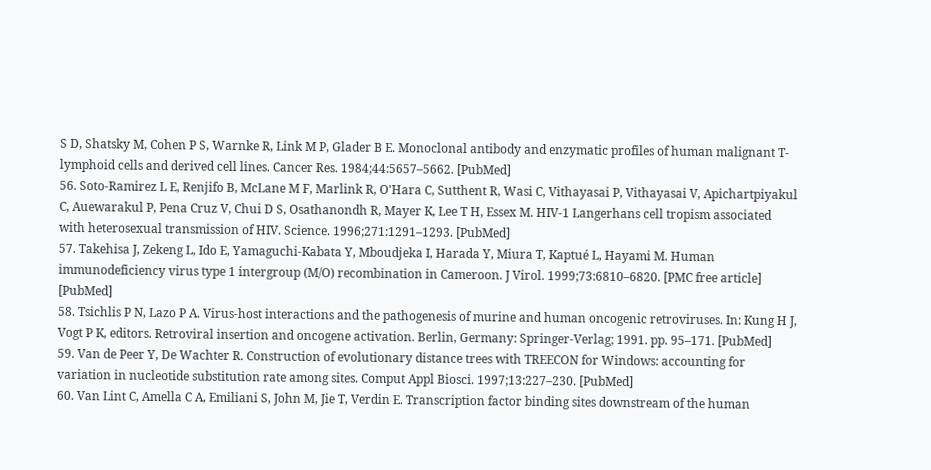S D, Shatsky M, Cohen P S, Warnke R, Link M P, Glader B E. Monoclonal antibody and enzymatic profiles of human malignant T-lymphoid cells and derived cell lines. Cancer Res. 1984;44:5657–5662. [PubMed]
56. Soto-Ramirez L E, Renjifo B, McLane M F, Marlink R, O'Hara C, Sutthent R, Wasi C, Vithayasai P, Vithayasai V, Apichartpiyakul C, Auewarakul P, Pena Cruz V, Chui D S, Osathanondh R, Mayer K, Lee T H, Essex M. HIV-1 Langerhans cell tropism associated with heterosexual transmission of HIV. Science. 1996;271:1291–1293. [PubMed]
57. Takehisa J, Zekeng L, Ido E, Yamaguchi-Kabata Y, Mboudjeka I, Harada Y, Miura T, Kaptué L, Hayami M. Human immunodeficiency virus type 1 intergroup (M/O) recombination in Cameroon. J Virol. 1999;73:6810–6820. [PMC free article] [PubMed]
58. Tsichlis P N, Lazo P A. Virus-host interactions and the pathogenesis of murine and human oncogenic retroviruses. In: Kung H J, Vogt P K, editors. Retroviral insertion and oncogene activation. Berlin, Germany: Springer-Verlag; 1991. pp. 95–171. [PubMed]
59. Van de Peer Y, De Wachter R. Construction of evolutionary distance trees with TREECON for Windows: accounting for variation in nucleotide substitution rate among sites. Comput Appl Biosci. 1997;13:227–230. [PubMed]
60. Van Lint C, Amella C A, Emiliani S, John M, Jie T, Verdin E. Transcription factor binding sites downstream of the human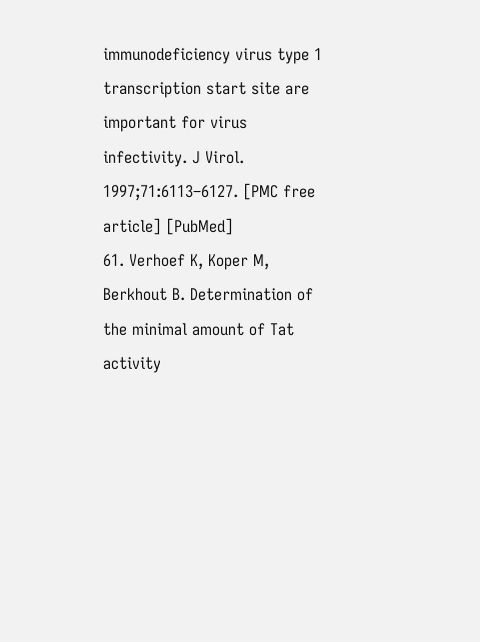immunodeficiency virus type 1 transcription start site are important for virus infectivity. J Virol. 1997;71:6113–6127. [PMC free article] [PubMed]
61. Verhoef K, Koper M, Berkhout B. Determination of the minimal amount of Tat activity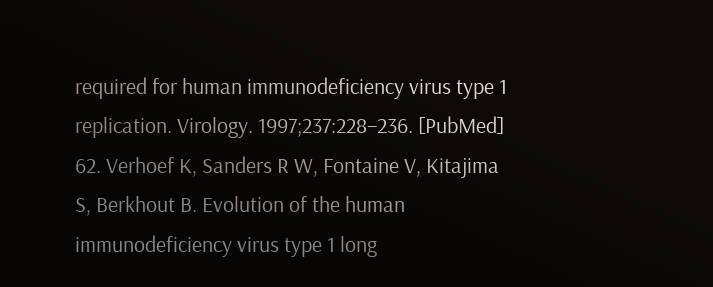required for human immunodeficiency virus type 1 replication. Virology. 1997;237:228–236. [PubMed]
62. Verhoef K, Sanders R W, Fontaine V, Kitajima S, Berkhout B. Evolution of the human immunodeficiency virus type 1 long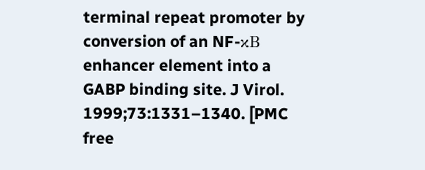terminal repeat promoter by conversion of an NF-κB enhancer element into a GABP binding site. J Virol. 1999;73:1331–1340. [PMC free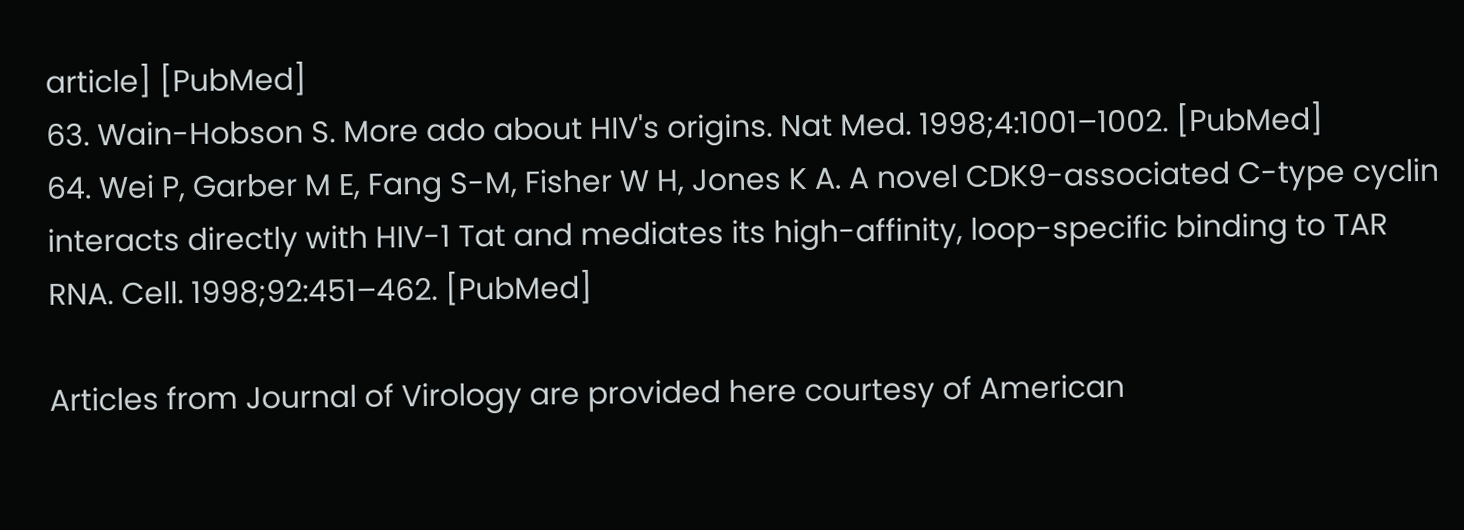article] [PubMed]
63. Wain-Hobson S. More ado about HIV's origins. Nat Med. 1998;4:1001–1002. [PubMed]
64. Wei P, Garber M E, Fang S-M, Fisher W H, Jones K A. A novel CDK9-associated C-type cyclin interacts directly with HIV-1 Tat and mediates its high-affinity, loop-specific binding to TAR RNA. Cell. 1998;92:451–462. [PubMed]

Articles from Journal of Virology are provided here courtesy of American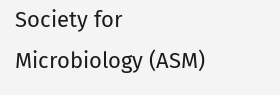Society for Microbiology (ASM)